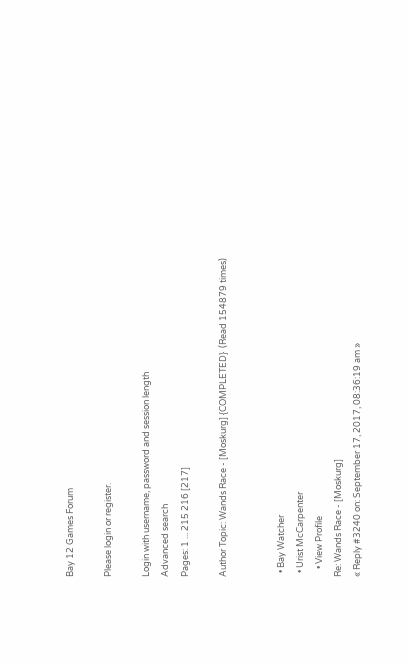Bay 12 Games Forum

Please login or register.

Login with username, password and session length
Advanced search
Pages: 1 ... 215 216 [217]

Author Topic: Wands Race - [Moskurg] {COMPLETED}  (Read 154879 times)


  • Bay Watcher
  • Urist McCarpenter
    • View Profile
Re: Wands Race - [Moskurg]
« Reply #3240 on: September 17, 2017, 08:36:19 am »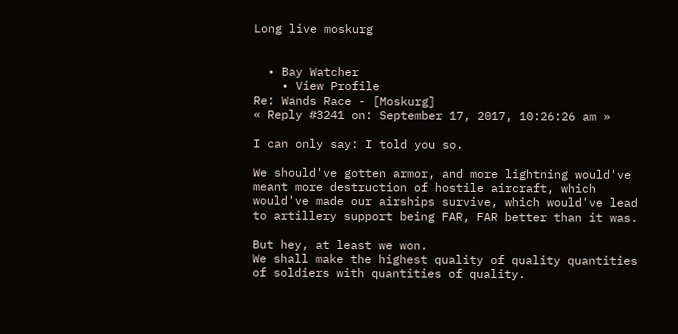Long live moskurg


  • Bay Watcher
    • View Profile
Re: Wands Race - [Moskurg]
« Reply #3241 on: September 17, 2017, 10:26:26 am »

I can only say: I told you so.

We should've gotten armor, and more lightning would've meant more destruction of hostile aircraft, which would've made our airships survive, which would've lead to artillery support being FAR, FAR better than it was.

But hey, at least we won.
We shall make the highest quality of quality quantities of soldiers with quantities of quality.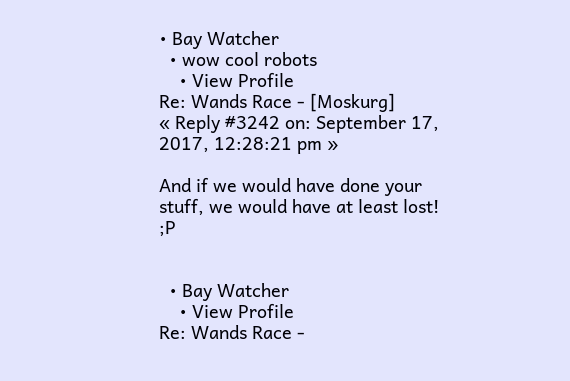• Bay Watcher
  • wow cool robots
    • View Profile
Re: Wands Race - [Moskurg]
« Reply #3242 on: September 17, 2017, 12:28:21 pm »

And if we would have done your stuff, we would have at least lost! ;P


  • Bay Watcher
    • View Profile
Re: Wands Race -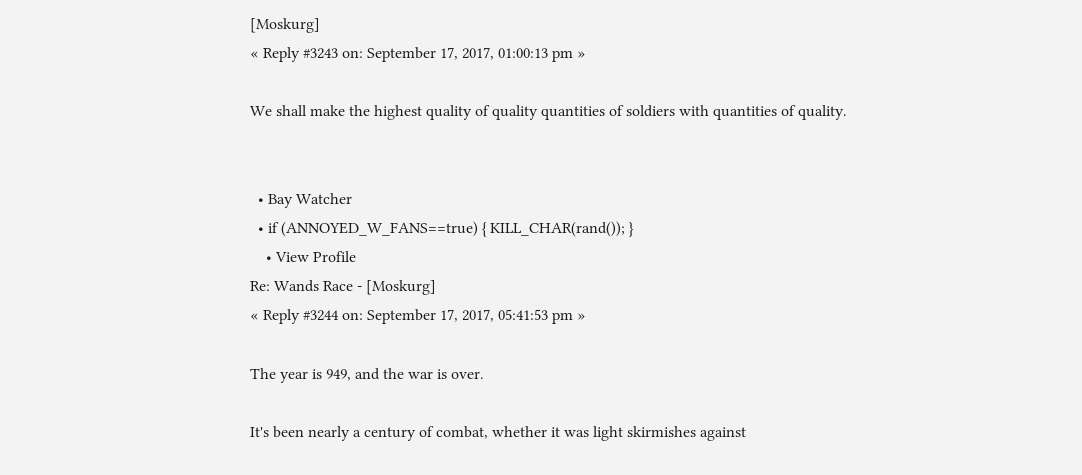[Moskurg]
« Reply #3243 on: September 17, 2017, 01:00:13 pm »

We shall make the highest quality of quality quantities of soldiers with quantities of quality.


  • Bay Watcher
  • if (ANNOYED_W_FANS==true) { KILL_CHAR(rand()); }
    • View Profile
Re: Wands Race - [Moskurg]
« Reply #3244 on: September 17, 2017, 05:41:53 pm »

The year is 949, and the war is over.

It's been nearly a century of combat, whether it was light skirmishes against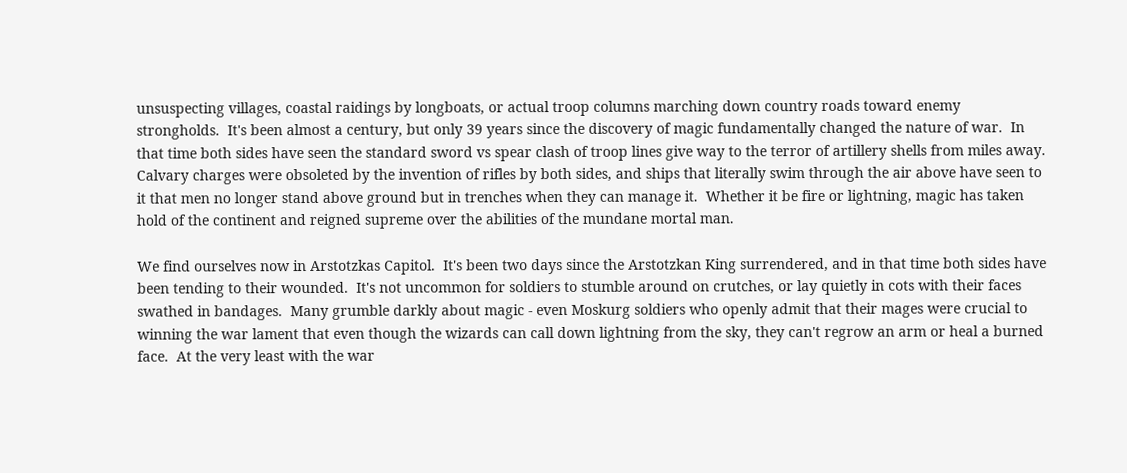unsuspecting villages, coastal raidings by longboats, or actual troop columns marching down country roads toward enemy strongholds.  It's been almost a century, but only 39 years since the discovery of magic fundamentally changed the nature of war.  In that time both sides have seen the standard sword vs spear clash of troop lines give way to the terror of artillery shells from miles away.  Calvary charges were obsoleted by the invention of rifles by both sides, and ships that literally swim through the air above have seen to it that men no longer stand above ground but in trenches when they can manage it.  Whether it be fire or lightning, magic has taken hold of the continent and reigned supreme over the abilities of the mundane mortal man.

We find ourselves now in Arstotzkas Capitol.  It's been two days since the Arstotzkan King surrendered, and in that time both sides have been tending to their wounded.  It's not uncommon for soldiers to stumble around on crutches, or lay quietly in cots with their faces swathed in bandages.  Many grumble darkly about magic - even Moskurg soldiers who openly admit that their mages were crucial to winning the war lament that even though the wizards can call down lightning from the sky, they can't regrow an arm or heal a burned face.  At the very least with the war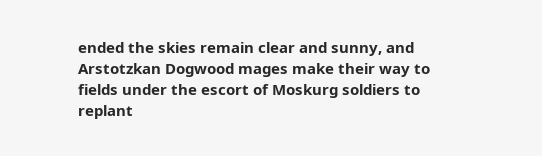ended the skies remain clear and sunny, and Arstotzkan Dogwood mages make their way to fields under the escort of Moskurg soldiers to replant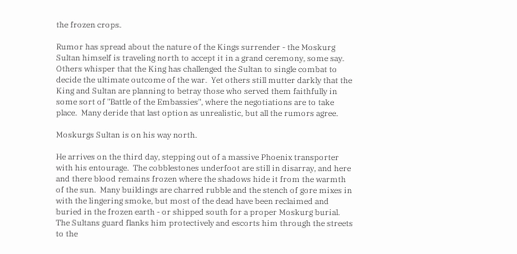the frozen crops.

Rumor has spread about the nature of the Kings surrender - the Moskurg Sultan himself is traveling north to accept it in a grand ceremony, some say.  Others whisper that the King has challenged the Sultan to single combat to decide the ultimate outcome of the war.  Yet others still mutter darkly that the King and Sultan are planning to betray those who served them faithfully in some sort of "Battle of the Embassies", where the negotiations are to take place.  Many deride that last option as unrealistic, but all the rumors agree.

Moskurgs Sultan is on his way north.

He arrives on the third day, stepping out of a massive Phoenix transporter with his entourage.  The cobblestones underfoot are still in disarray, and here and there blood remains frozen where the shadows hide it from the warmth of the sun.  Many buildings are charred rubble and the stench of gore mixes in with the lingering smoke, but most of the dead have been reclaimed and buried in the frozen earth - or shipped south for a proper Moskurg burial.  The Sultans guard flanks him protectively and escorts him through the streets to the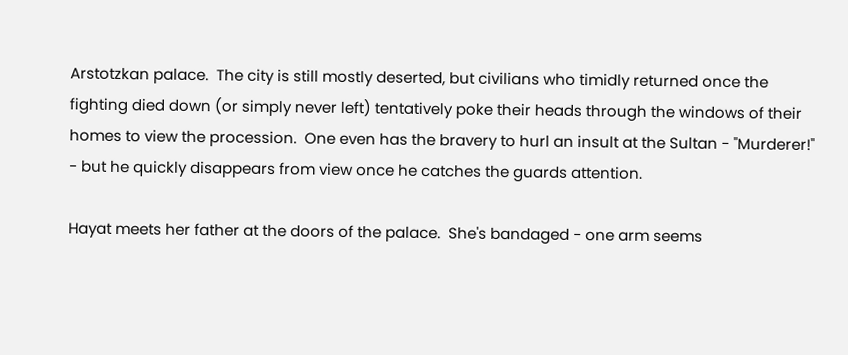Arstotzkan palace.  The city is still mostly deserted, but civilians who timidly returned once the fighting died down (or simply never left) tentatively poke their heads through the windows of their homes to view the procession.  One even has the bravery to hurl an insult at the Sultan - "Murderer!" - but he quickly disappears from view once he catches the guards attention.

Hayat meets her father at the doors of the palace.  She's bandaged - one arm seems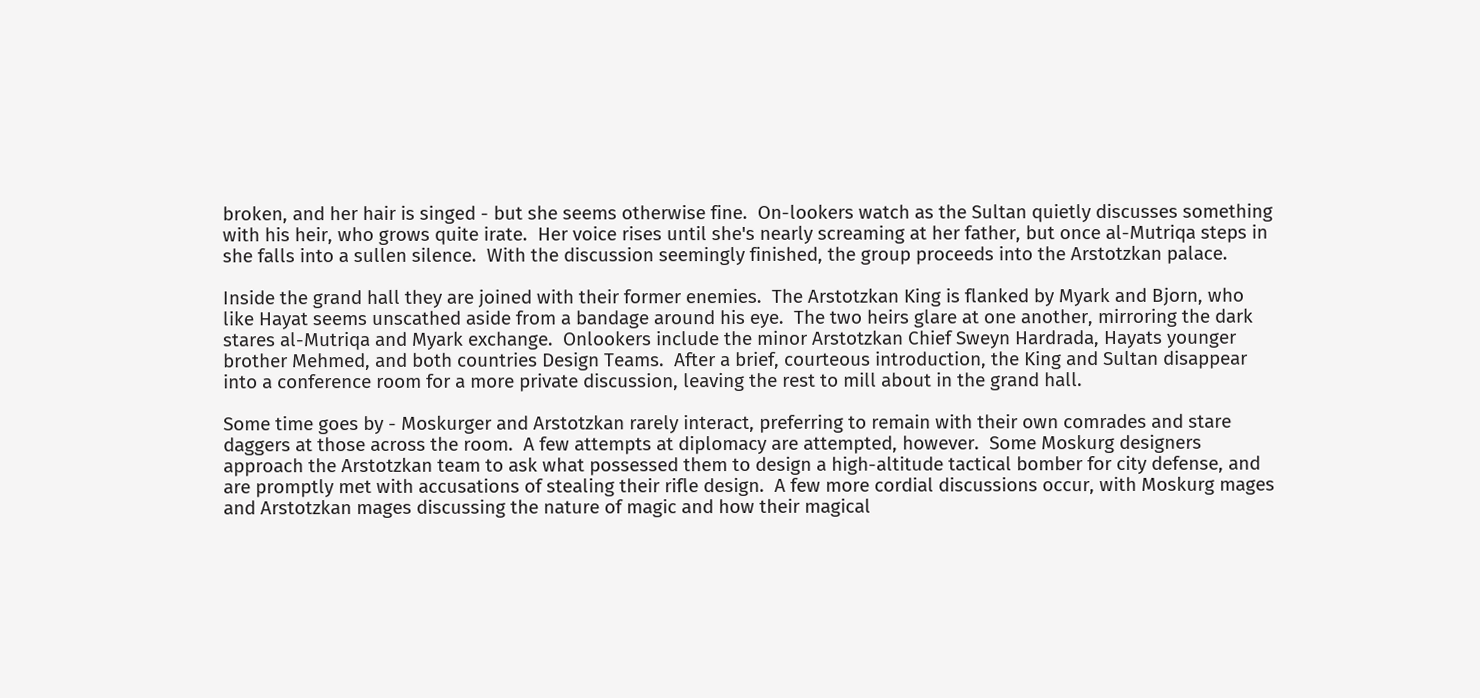broken, and her hair is singed - but she seems otherwise fine.  On-lookers watch as the Sultan quietly discusses something with his heir, who grows quite irate.  Her voice rises until she's nearly screaming at her father, but once al-Mutriqa steps in she falls into a sullen silence.  With the discussion seemingly finished, the group proceeds into the Arstotzkan palace.

Inside the grand hall they are joined with their former enemies.  The Arstotzkan King is flanked by Myark and Bjorn, who like Hayat seems unscathed aside from a bandage around his eye.  The two heirs glare at one another, mirroring the dark stares al-Mutriqa and Myark exchange.  Onlookers include the minor Arstotzkan Chief Sweyn Hardrada, Hayats younger brother Mehmed, and both countries Design Teams.  After a brief, courteous introduction, the King and Sultan disappear into a conference room for a more private discussion, leaving the rest to mill about in the grand hall.

Some time goes by - Moskurger and Arstotzkan rarely interact, preferring to remain with their own comrades and stare daggers at those across the room.  A few attempts at diplomacy are attempted, however.  Some Moskurg designers approach the Arstotzkan team to ask what possessed them to design a high-altitude tactical bomber for city defense, and are promptly met with accusations of stealing their rifle design.  A few more cordial discussions occur, with Moskurg mages and Arstotzkan mages discussing the nature of magic and how their magical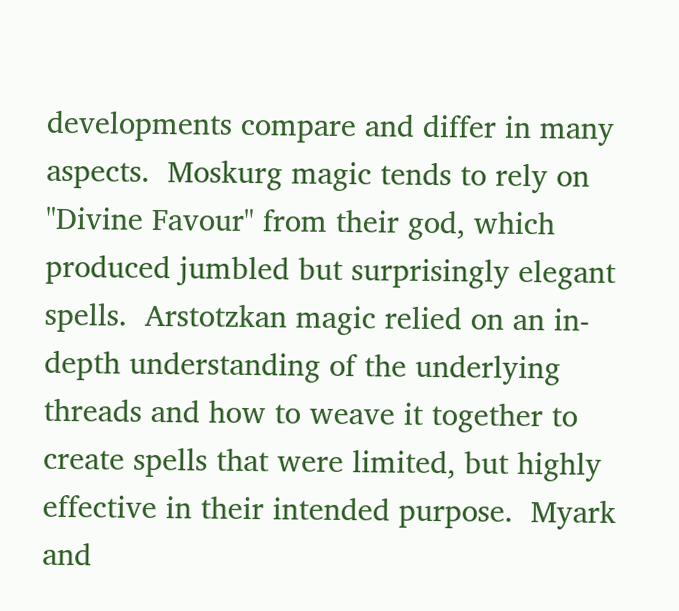developments compare and differ in many aspects.  Moskurg magic tends to rely on "Divine Favour" from their god, which produced jumbled but surprisingly elegant spells.  Arstotzkan magic relied on an in-depth understanding of the underlying threads and how to weave it together to create spells that were limited, but highly effective in their intended purpose.  Myark and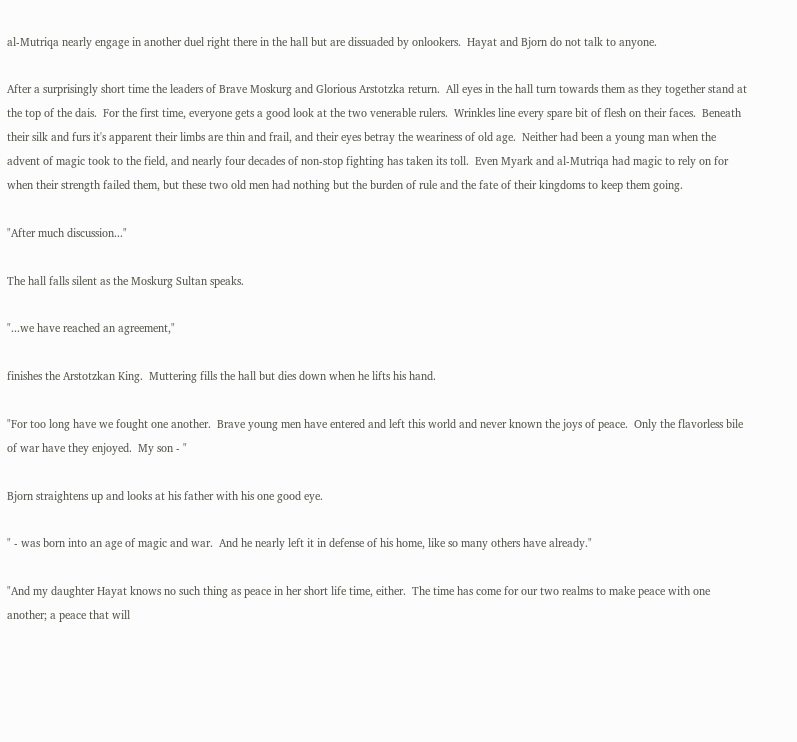al-Mutriqa nearly engage in another duel right there in the hall but are dissuaded by onlookers.  Hayat and Bjorn do not talk to anyone.

After a surprisingly short time the leaders of Brave Moskurg and Glorious Arstotzka return.  All eyes in the hall turn towards them as they together stand at the top of the dais.  For the first time, everyone gets a good look at the two venerable rulers.  Wrinkles line every spare bit of flesh on their faces.  Beneath their silk and furs it's apparent their limbs are thin and frail, and their eyes betray the weariness of old age.  Neither had been a young man when the advent of magic took to the field, and nearly four decades of non-stop fighting has taken its toll.  Even Myark and al-Mutriqa had magic to rely on for when their strength failed them, but these two old men had nothing but the burden of rule and the fate of their kingdoms to keep them going.

"After much discussion..."

The hall falls silent as the Moskurg Sultan speaks.

"...we have reached an agreement,"

finishes the Arstotzkan King.  Muttering fills the hall but dies down when he lifts his hand.

"For too long have we fought one another.  Brave young men have entered and left this world and never known the joys of peace.  Only the flavorless bile of war have they enjoyed.  My son - "

Bjorn straightens up and looks at his father with his one good eye.

" - was born into an age of magic and war.  And he nearly left it in defense of his home, like so many others have already."

"And my daughter Hayat knows no such thing as peace in her short life time, either.  The time has come for our two realms to make peace with one another; a peace that will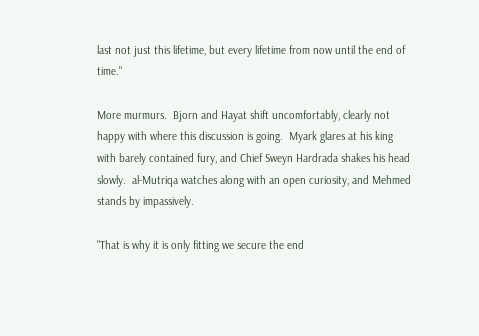last not just this lifetime, but every lifetime from now until the end of time."

More murmurs.  Bjorn and Hayat shift uncomfortably, clearly not happy with where this discussion is going.  Myark glares at his king with barely contained fury, and Chief Sweyn Hardrada shakes his head slowly.  al-Mutriqa watches along with an open curiosity, and Mehmed stands by impassively.

"That is why it is only fitting we secure the end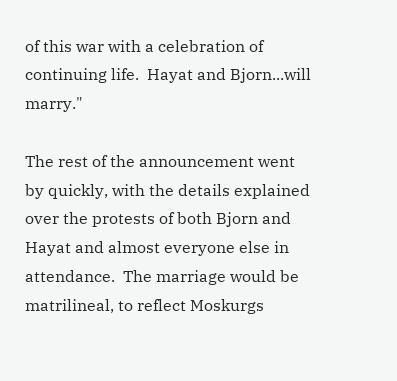of this war with a celebration of continuing life.  Hayat and Bjorn...will marry."

The rest of the announcement went by quickly, with the details explained over the protests of both Bjorn and Hayat and almost everyone else in attendance.  The marriage would be matrilineal, to reflect Moskurgs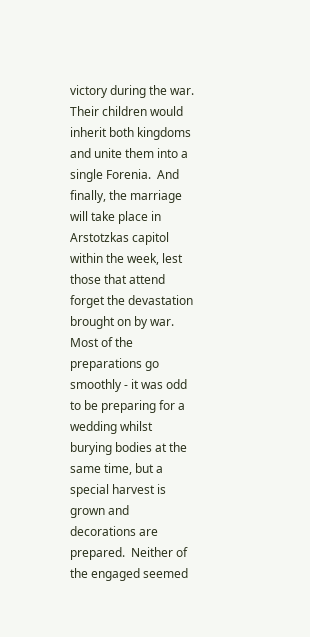victory during the war.  Their children would inherit both kingdoms and unite them into a single Forenia.  And finally, the marriage will take place in Arstotzkas capitol within the week, lest those that attend forget the devastation brought on by war.  Most of the preparations go smoothly - it was odd to be preparing for a wedding whilst burying bodies at the same time, but a special harvest is grown and decorations are prepared.  Neither of the engaged seemed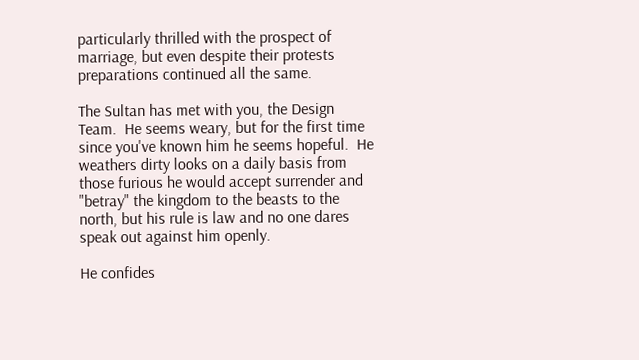particularly thrilled with the prospect of marriage, but even despite their protests preparations continued all the same.

The Sultan has met with you, the Design Team.  He seems weary, but for the first time since you've known him he seems hopeful.  He weathers dirty looks on a daily basis from those furious he would accept surrender and "betray" the kingdom to the beasts to the north, but his rule is law and no one dares speak out against him openly.

He confides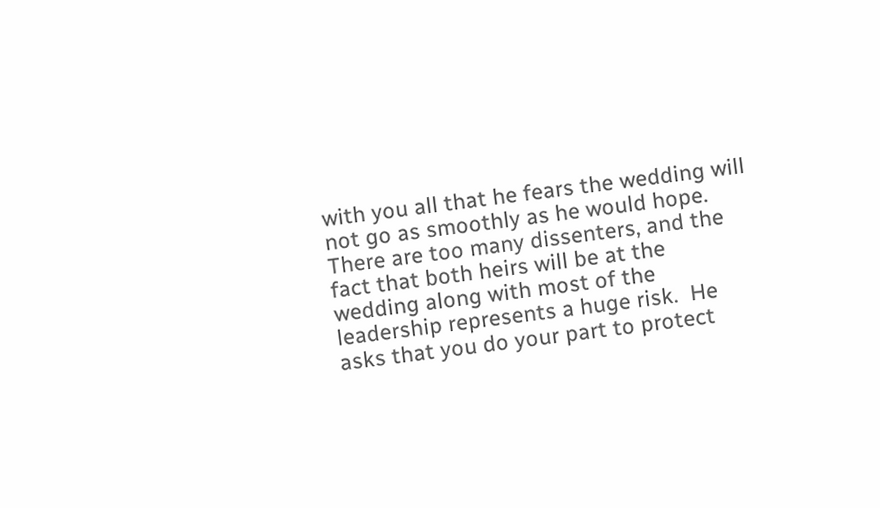with you all that he fears the wedding will not go as smoothly as he would hope.  There are too many dissenters, and the fact that both heirs will be at the wedding along with most of the leadership represents a huge risk.  He asks that you do your part to protect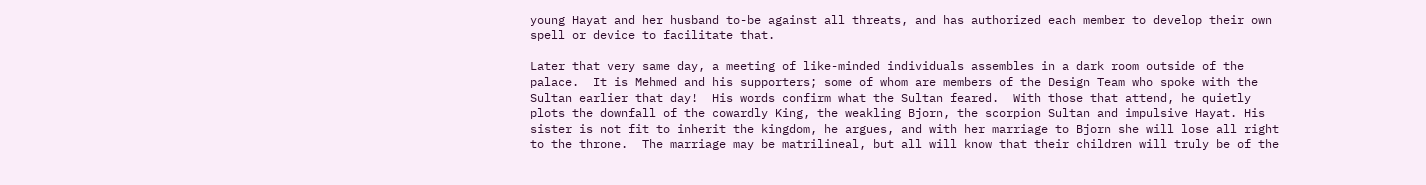young Hayat and her husband to-be against all threats, and has authorized each member to develop their own spell or device to facilitate that.

Later that very same day, a meeting of like-minded individuals assembles in a dark room outside of the palace.  It is Mehmed and his supporters; some of whom are members of the Design Team who spoke with the Sultan earlier that day!  His words confirm what the Sultan feared.  With those that attend, he quietly plots the downfall of the cowardly King, the weakling Bjorn, the scorpion Sultan and impulsive Hayat. His sister is not fit to inherit the kingdom, he argues, and with her marriage to Bjorn she will lose all right to the throne.  The marriage may be matrilineal, but all will know that their children will truly be of the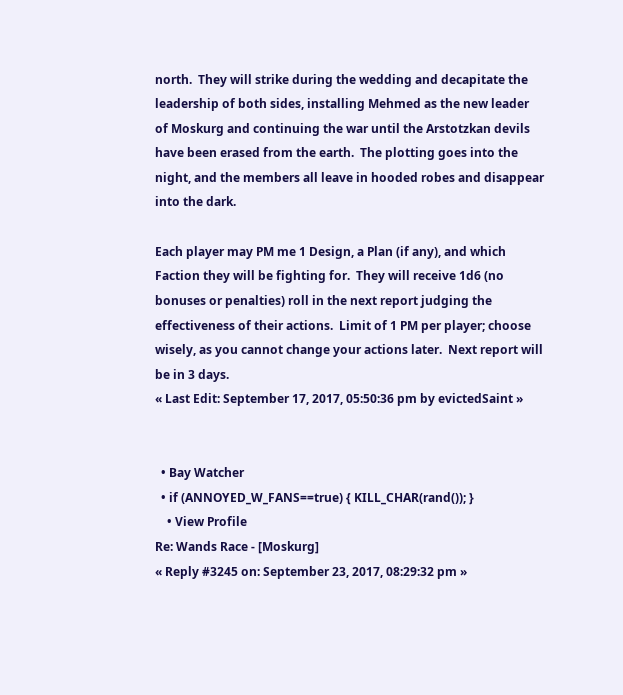north.  They will strike during the wedding and decapitate the leadership of both sides, installing Mehmed as the new leader of Moskurg and continuing the war until the Arstotzkan devils have been erased from the earth.  The plotting goes into the night, and the members all leave in hooded robes and disappear into the dark.

Each player may PM me 1 Design, a Plan (if any), and which Faction they will be fighting for.  They will receive 1d6 (no bonuses or penalties) roll in the next report judging the effectiveness of their actions.  Limit of 1 PM per player; choose wisely, as you cannot change your actions later.  Next report will be in 3 days.
« Last Edit: September 17, 2017, 05:50:36 pm by evictedSaint »


  • Bay Watcher
  • if (ANNOYED_W_FANS==true) { KILL_CHAR(rand()); }
    • View Profile
Re: Wands Race - [Moskurg]
« Reply #3245 on: September 23, 2017, 08:29:32 pm »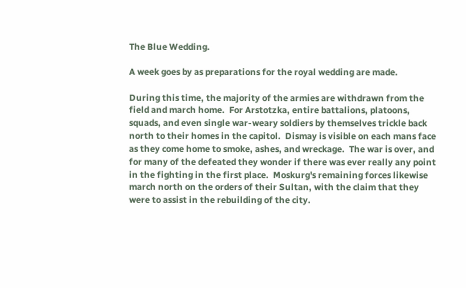The Blue Wedding.

A week goes by as preparations for the royal wedding are made.

During this time, the majority of the armies are withdrawn from the field and march home.  For Arstotzka, entire battalions, platoons, squads, and even single war-weary soldiers by themselves trickle back north to their homes in the capitol.  Dismay is visible on each mans face as they come home to smoke, ashes, and wreckage.  The war is over, and for many of the defeated they wonder if there was ever really any point in the fighting in the first place.  Moskurg's remaining forces likewise march north on the orders of their Sultan, with the claim that they were to assist in the rebuilding of the city.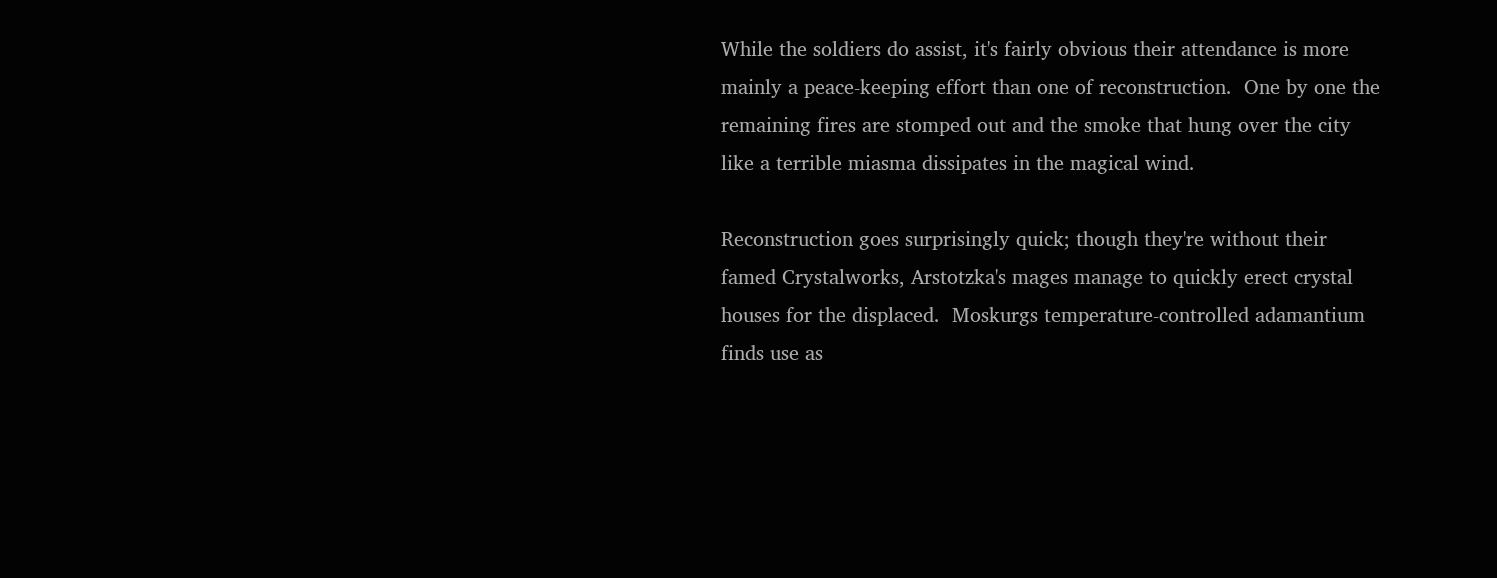While the soldiers do assist, it's fairly obvious their attendance is more mainly a peace-keeping effort than one of reconstruction.  One by one the remaining fires are stomped out and the smoke that hung over the city like a terrible miasma dissipates in the magical wind.

Reconstruction goes surprisingly quick; though they're without their famed Crystalworks, Arstotzka's mages manage to quickly erect crystal houses for the displaced.  Moskurgs temperature-controlled adamantium finds use as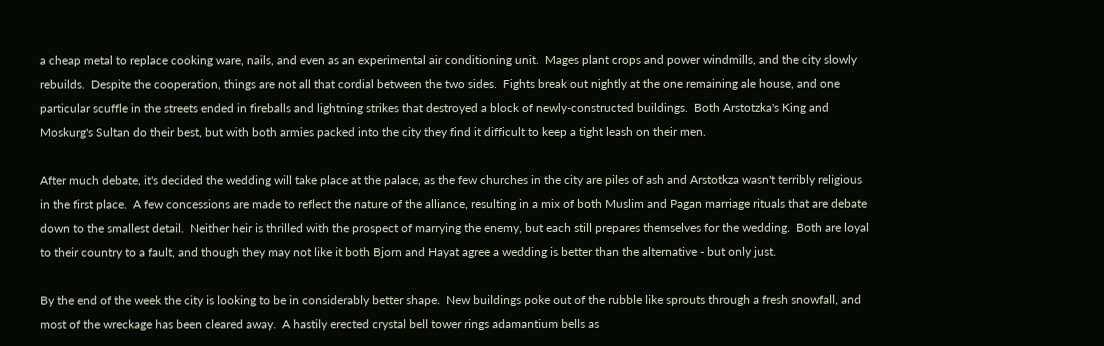a cheap metal to replace cooking ware, nails, and even as an experimental air conditioning unit.  Mages plant crops and power windmills, and the city slowly rebuilds.  Despite the cooperation, things are not all that cordial between the two sides.  Fights break out nightly at the one remaining ale house, and one particular scuffle in the streets ended in fireballs and lightning strikes that destroyed a block of newly-constructed buildings.  Both Arstotzka's King and Moskurg's Sultan do their best, but with both armies packed into the city they find it difficult to keep a tight leash on their men.

After much debate, it's decided the wedding will take place at the palace, as the few churches in the city are piles of ash and Arstotkza wasn't terribly religious in the first place.  A few concessions are made to reflect the nature of the alliance, resulting in a mix of both Muslim and Pagan marriage rituals that are debate down to the smallest detail.  Neither heir is thrilled with the prospect of marrying the enemy, but each still prepares themselves for the wedding.  Both are loyal to their country to a fault, and though they may not like it both Bjorn and Hayat agree a wedding is better than the alternative - but only just.

By the end of the week the city is looking to be in considerably better shape.  New buildings poke out of the rubble like sprouts through a fresh snowfall, and most of the wreckage has been cleared away.  A hastily erected crystal bell tower rings adamantium bells as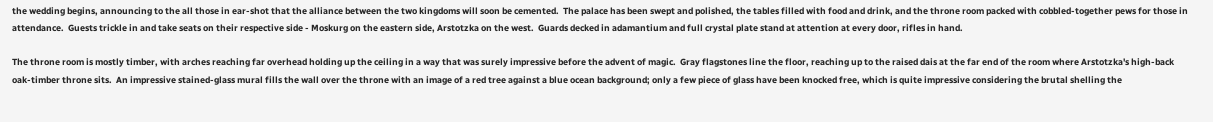the wedding begins, announcing to the all those in ear-shot that the alliance between the two kingdoms will soon be cemented.  The palace has been swept and polished, the tables filled with food and drink, and the throne room packed with cobbled-together pews for those in attendance.  Guests trickle in and take seats on their respective side - Moskurg on the eastern side, Arstotzka on the west.  Guards decked in adamantium and full crystal plate stand at attention at every door, rifles in hand.

The throne room is mostly timber, with arches reaching far overhead holding up the ceiling in a way that was surely impressive before the advent of magic.  Gray flagstones line the floor, reaching up to the raised dais at the far end of the room where Arstotzka's high-back oak-timber throne sits.  An impressive stained-glass mural fills the wall over the throne with an image of a red tree against a blue ocean background; only a few piece of glass have been knocked free, which is quite impressive considering the brutal shelling the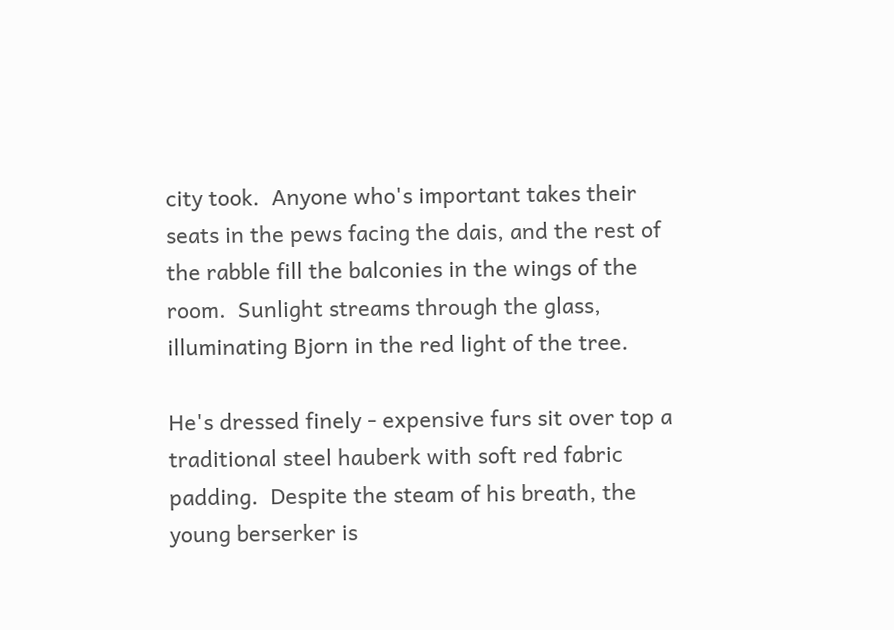city took.  Anyone who's important takes their seats in the pews facing the dais, and the rest of the rabble fill the balconies in the wings of the room.  Sunlight streams through the glass, illuminating Bjorn in the red light of the tree.

He's dressed finely - expensive furs sit over top a traditional steel hauberk with soft red fabric padding.  Despite the steam of his breath, the young berserker is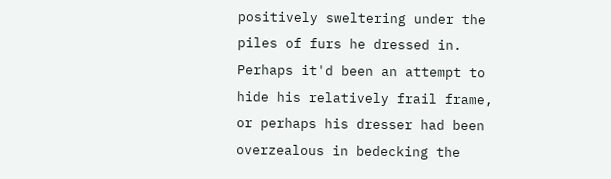positively sweltering under the piles of furs he dressed in.  Perhaps it'd been an attempt to hide his relatively frail frame, or perhaps his dresser had been overzealous in bedecking the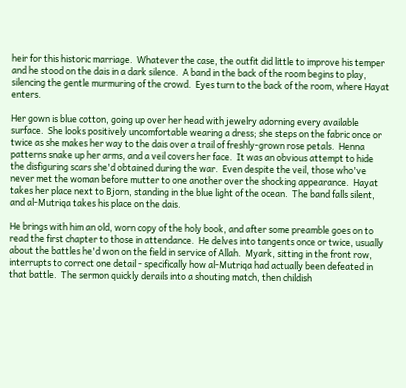heir for this historic marriage.  Whatever the case, the outfit did little to improve his temper and he stood on the dais in a dark silence.  A band in the back of the room begins to play, silencing the gentle murmuring of the crowd.  Eyes turn to the back of the room, where Hayat enters.

Her gown is blue cotton, going up over her head with jewelry adorning every available surface.  She looks positively uncomfortable wearing a dress; she steps on the fabric once or twice as she makes her way to the dais over a trail of freshly-grown rose petals.  Henna patterns snake up her arms, and a veil covers her face.  It was an obvious attempt to hide the disfiguring scars she'd obtained during the war.  Even despite the veil, those who've never met the woman before mutter to one another over the shocking appearance.  Hayat takes her place next to Bjorn, standing in the blue light of the ocean.  The band falls silent, and al-Mutriqa takes his place on the dais.

He brings with him an old, worn copy of the holy book, and after some preamble goes on to read the first chapter to those in attendance.  He delves into tangents once or twice, usually about the battles he'd won on the field in service of Allah.  Myark, sitting in the front row, interrupts to correct one detail - specifically how al-Mutriqa had actually been defeated in that battle.  The sermon quickly derails into a shouting match, then childish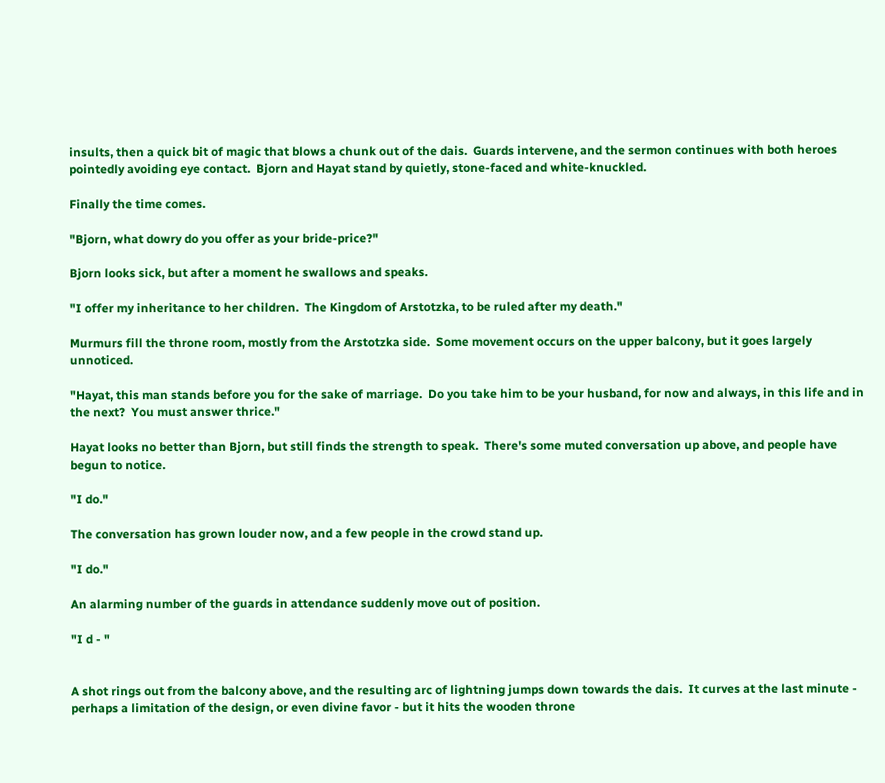insults, then a quick bit of magic that blows a chunk out of the dais.  Guards intervene, and the sermon continues with both heroes pointedly avoiding eye contact.  Bjorn and Hayat stand by quietly, stone-faced and white-knuckled.

Finally the time comes.

"Bjorn, what dowry do you offer as your bride-price?"

Bjorn looks sick, but after a moment he swallows and speaks.

"I offer my inheritance to her children.  The Kingdom of Arstotzka, to be ruled after my death."

Murmurs fill the throne room, mostly from the Arstotzka side.  Some movement occurs on the upper balcony, but it goes largely unnoticed.

"Hayat, this man stands before you for the sake of marriage.  Do you take him to be your husband, for now and always, in this life and in the next?  You must answer thrice."

Hayat looks no better than Bjorn, but still finds the strength to speak.  There's some muted conversation up above, and people have begun to notice.

"I do."

The conversation has grown louder now, and a few people in the crowd stand up.

"I do."

An alarming number of the guards in attendance suddenly move out of position.

"I d - "


A shot rings out from the balcony above, and the resulting arc of lightning jumps down towards the dais.  It curves at the last minute - perhaps a limitation of the design, or even divine favor - but it hits the wooden throne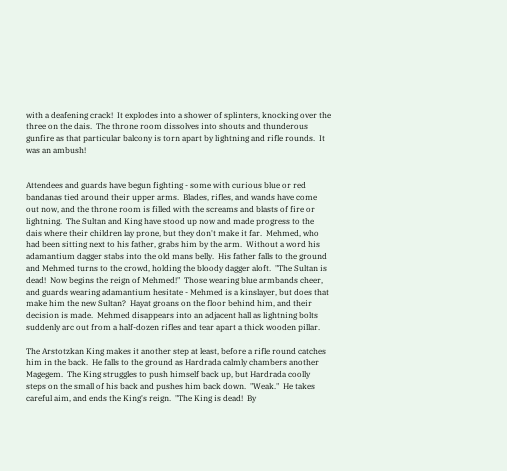with a deafening crack!  It explodes into a shower of splinters, knocking over the three on the dais.  The throne room dissolves into shouts and thunderous gunfire as that particular balcony is torn apart by lightning and rifle rounds.  It was an ambush!


Attendees and guards have begun fighting - some with curious blue or red bandanas tied around their upper arms.  Blades, rifles, and wands have come out now, and the throne room is filled with the screams and blasts of fire or lightning.  The Sultan and King have stood up now and made progress to the dais where their children lay prone, but they don't make it far.  Mehmed, who had been sitting next to his father, grabs him by the arm.  Without a word his adamantium dagger stabs into the old mans belly.  His father falls to the ground and Mehmed turns to the crowd, holding the bloody dagger aloft.  "The Sultan is dead!  Now begins the reign of Mehmed!"  Those wearing blue armbands cheer, and guards wearing adamantium hesitate - Mehmed is a kinslayer, but does that make him the new Sultan?  Hayat groans on the floor behind him, and their decision is made.  Mehmed disappears into an adjacent hall as lightning bolts suddenly arc out from a half-dozen rifles and tear apart a thick wooden pillar.

The Arstotzkan King makes it another step at least, before a rifle round catches him in the back.  He falls to the ground as Hardrada calmly chambers another Magegem.  The King struggles to push himself back up, but Hardrada coolly steps on the small of his back and pushes him back down.  "Weak."  He takes careful aim, and ends the King's reign.  "The King is dead!  By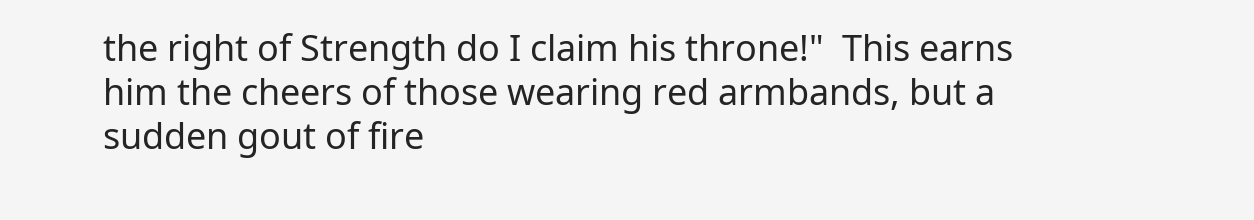the right of Strength do I claim his throne!"  This earns him the cheers of those wearing red armbands, but a sudden gout of fire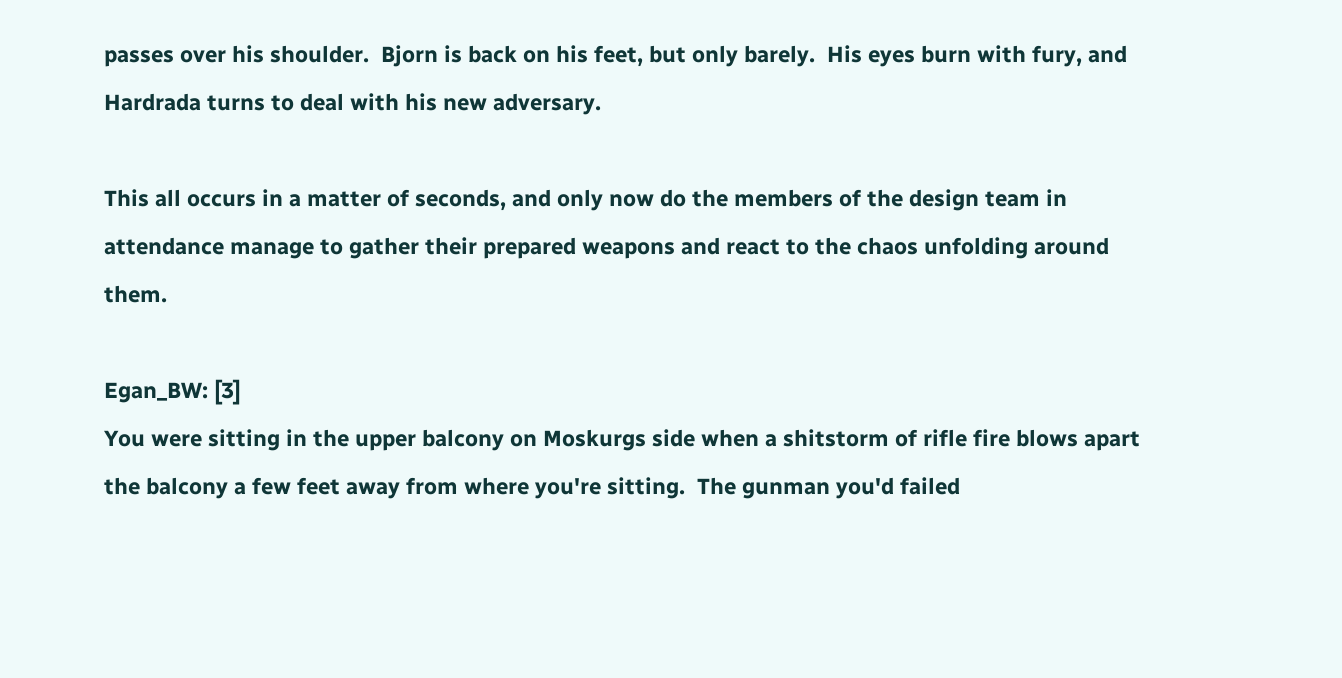passes over his shoulder.  Bjorn is back on his feet, but only barely.  His eyes burn with fury, and Hardrada turns to deal with his new adversary.

This all occurs in a matter of seconds, and only now do the members of the design team in attendance manage to gather their prepared weapons and react to the chaos unfolding around them.

Egan_BW: [3]
You were sitting in the upper balcony on Moskurgs side when a shitstorm of rifle fire blows apart the balcony a few feet away from where you're sitting.  The gunman you'd failed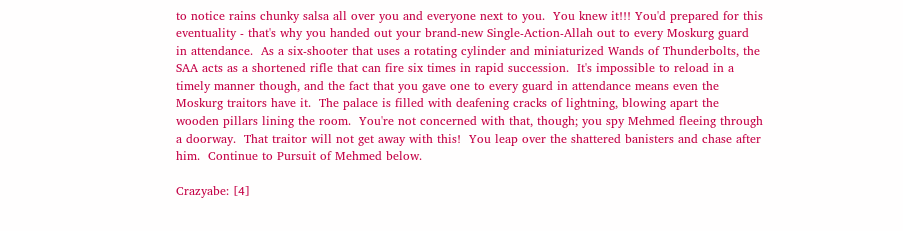to notice rains chunky salsa all over you and everyone next to you.  You knew it!!! You'd prepared for this eventuality - that's why you handed out your brand-new Single-Action-Allah out to every Moskurg guard in attendance.  As a six-shooter that uses a rotating cylinder and miniaturized Wands of Thunderbolts, the SAA acts as a shortened rifle that can fire six times in rapid succession.  It's impossible to reload in a timely manner though, and the fact that you gave one to every guard in attendance means even the Moskurg traitors have it.  The palace is filled with deafening cracks of lightning, blowing apart the wooden pillars lining the room.  You're not concerned with that, though; you spy Mehmed fleeing through a doorway.  That traitor will not get away with this!  You leap over the shattered banisters and chase after him.  Continue to Pursuit of Mehmed below.

Crazyabe: [4]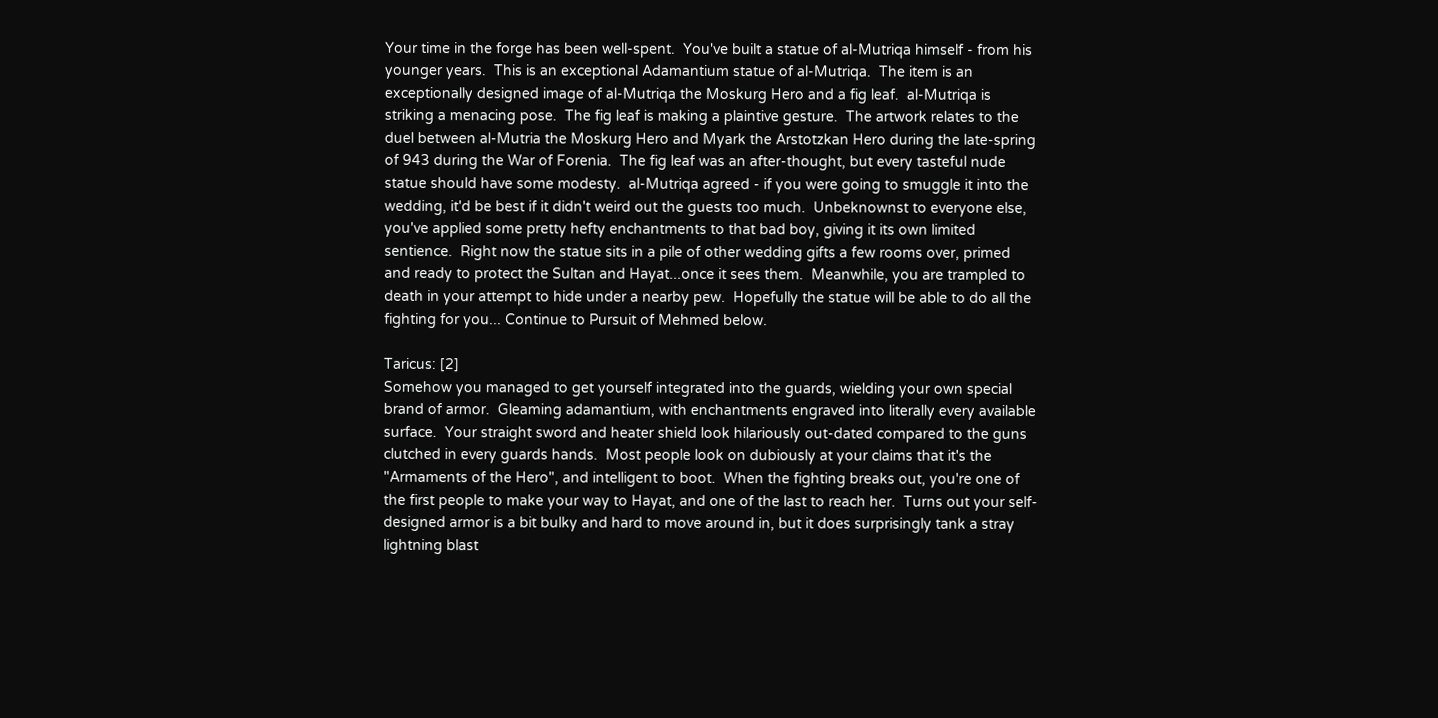Your time in the forge has been well-spent.  You've built a statue of al-Mutriqa himself - from his younger years.  This is an exceptional Adamantium statue of al-Mutriqa.  The item is an exceptionally designed image of al-Mutriqa the Moskurg Hero and a fig leaf.  al-Mutriqa is striking a menacing pose.  The fig leaf is making a plaintive gesture.  The artwork relates to the duel between al-Mutria the Moskurg Hero and Myark the Arstotzkan Hero during the late-spring of 943 during the War of Forenia.  The fig leaf was an after-thought, but every tasteful nude statue should have some modesty.  al-Mutriqa agreed - if you were going to smuggle it into the wedding, it'd be best if it didn't weird out the guests too much.  Unbeknownst to everyone else, you've applied some pretty hefty enchantments to that bad boy, giving it its own limited sentience.  Right now the statue sits in a pile of other wedding gifts a few rooms over, primed and ready to protect the Sultan and Hayat...once it sees them.  Meanwhile, you are trampled to death in your attempt to hide under a nearby pew.  Hopefully the statue will be able to do all the fighting for you... Continue to Pursuit of Mehmed below.

Taricus: [2]
Somehow you managed to get yourself integrated into the guards, wielding your own special brand of armor.  Gleaming adamantium, with enchantments engraved into literally every available surface.  Your straight sword and heater shield look hilariously out-dated compared to the guns clutched in every guards hands.  Most people look on dubiously at your claims that it's the "Armaments of the Hero", and intelligent to boot.  When the fighting breaks out, you're one of the first people to make your way to Hayat, and one of the last to reach her.  Turns out your self-designed armor is a bit bulky and hard to move around in, but it does surprisingly tank a stray lightning blast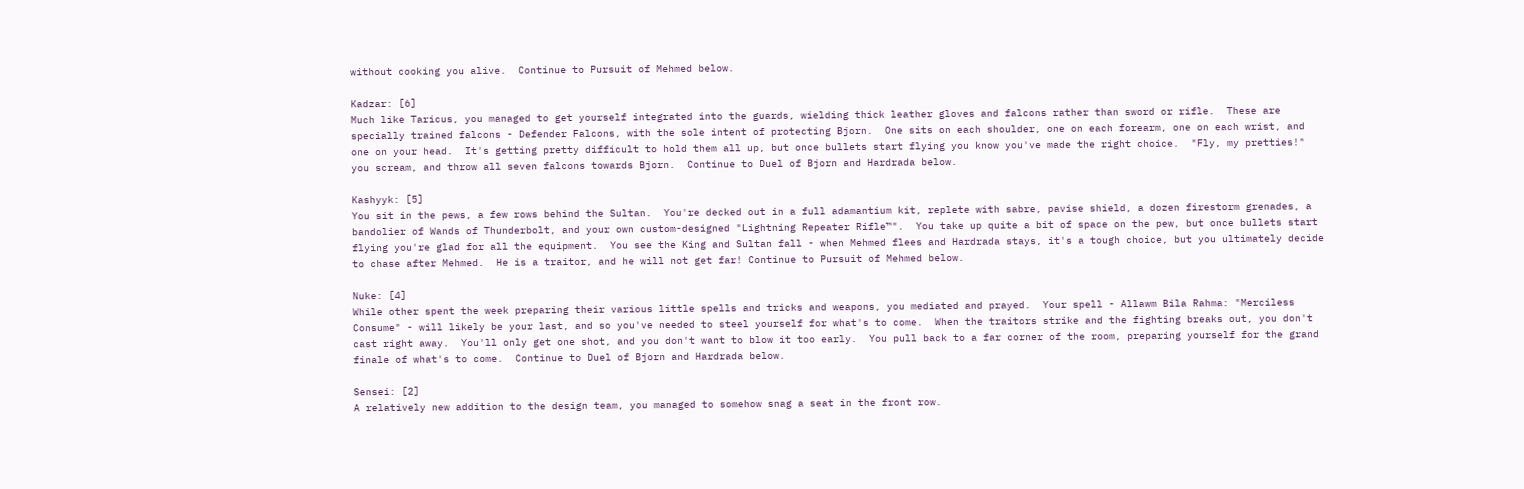without cooking you alive.  Continue to Pursuit of Mehmed below.

Kadzar: [6]
Much like Taricus, you managed to get yourself integrated into the guards, wielding thick leather gloves and falcons rather than sword or rifle.  These are specially trained falcons - Defender Falcons, with the sole intent of protecting Bjorn.  One sits on each shoulder, one on each forearm, one on each wrist, and one on your head.  It's getting pretty difficult to hold them all up, but once bullets start flying you know you've made the right choice.  "Fly, my pretties!" you scream, and throw all seven falcons towards Bjorn.  Continue to Duel of Bjorn and Hardrada below.

Kashyyk: [5]
You sit in the pews, a few rows behind the Sultan.  You're decked out in a full adamantium kit, replete with sabre, pavise shield, a dozen firestorm grenades, a bandolier of Wands of Thunderbolt, and your own custom-designed "Lightning Repeater Rifle™".  You take up quite a bit of space on the pew, but once bullets start flying you're glad for all the equipment.  You see the King and Sultan fall - when Mehmed flees and Hardrada stays, it's a tough choice, but you ultimately decide to chase after Mehmed.  He is a traitor, and he will not get far! Continue to Pursuit of Mehmed below.

Nuke: [4]
While other spent the week preparing their various little spells and tricks and weapons, you mediated and prayed.  Your spell - Allawm Bila Rahma: "Merciless Consume" - will likely be your last, and so you've needed to steel yourself for what's to come.  When the traitors strike and the fighting breaks out, you don't cast right away.  You'll only get one shot, and you don't want to blow it too early.  You pull back to a far corner of the room, preparing yourself for the grand finale of what's to come.  Continue to Duel of Bjorn and Hardrada below.

Sensei: [2]
A relatively new addition to the design team, you managed to somehow snag a seat in the front row.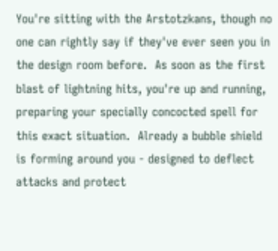You're sitting with the Arstotzkans, though no one can rightly say if they've ever seen you in the design room before.  As soon as the first blast of lightning hits, you're up and running, preparing your specially concocted spell for this exact situation.  Already a bubble shield is forming around you - designed to deflect attacks and protect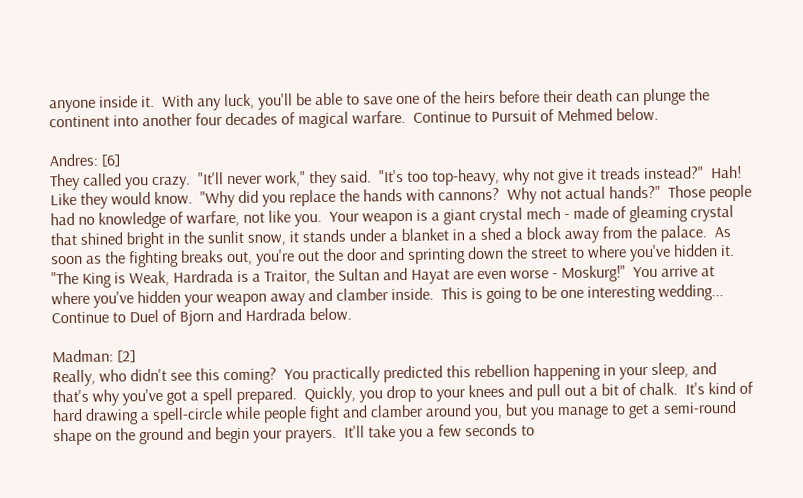anyone inside it.  With any luck, you'll be able to save one of the heirs before their death can plunge the continent into another four decades of magical warfare.  Continue to Pursuit of Mehmed below.

Andres: [6]
They called you crazy.  "It'll never work," they said.  "It's too top-heavy, why not give it treads instead?"  Hah!  Like they would know.  "Why did you replace the hands with cannons?  Why not actual hands?"  Those people had no knowledge of warfare, not like you.  Your weapon is a giant crystal mech - made of gleaming crystal that shined bright in the sunlit snow, it stands under a blanket in a shed a block away from the palace.  As soon as the fighting breaks out, you're out the door and sprinting down the street to where you've hidden it.  "The King is Weak, Hardrada is a Traitor, the Sultan and Hayat are even worse - Moskurg!"  You arrive at where you've hidden your weapon away and clamber inside.  This is going to be one interesting wedding... Continue to Duel of Bjorn and Hardrada below.

Madman: [2]
Really, who didn't see this coming?  You practically predicted this rebellion happening in your sleep, and that's why you've got a spell prepared.  Quickly, you drop to your knees and pull out a bit of chalk.  It's kind of hard drawing a spell-circle while people fight and clamber around you, but you manage to get a semi-round shape on the ground and begin your prayers.  It'll take you a few seconds to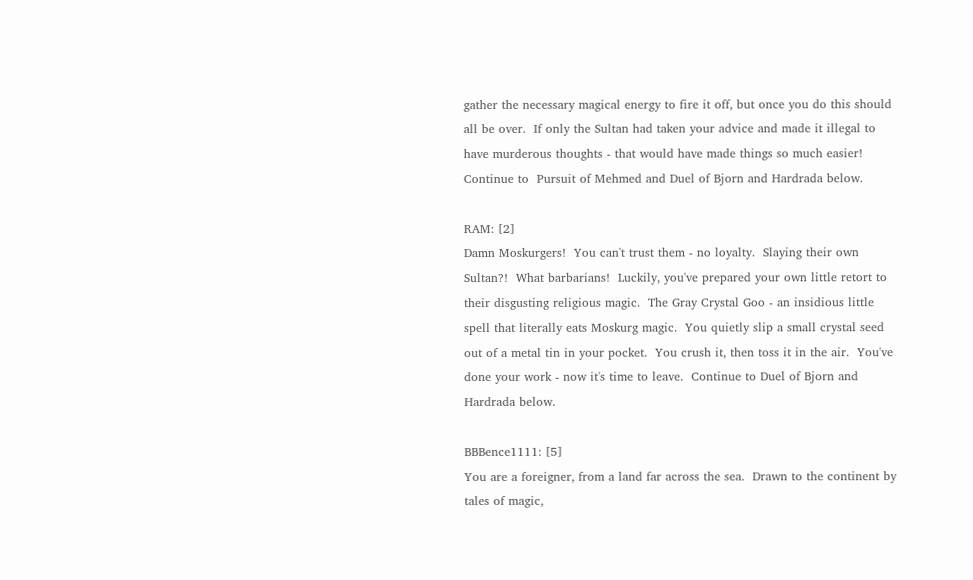gather the necessary magical energy to fire it off, but once you do this should all be over.  If only the Sultan had taken your advice and made it illegal to have murderous thoughts - that would have made things so much easier!  Continue to  Pursuit of Mehmed and Duel of Bjorn and Hardrada below.

RAM: [2]
Damn Moskurgers!  You can't trust them - no loyalty.  Slaying their own Sultan?!  What barbarians!  Luckily, you've prepared your own little retort to their disgusting religious magic.  The Gray Crystal Goo - an insidious little spell that literally eats Moskurg magic.  You quietly slip a small crystal seed out of a metal tin in your pocket.  You crush it, then toss it in the air.  You've done your work - now it's time to leave.  Continue to Duel of Bjorn and Hardrada below.

BBBence1111: [5]
You are a foreigner, from a land far across the sea.  Drawn to the continent by tales of magic,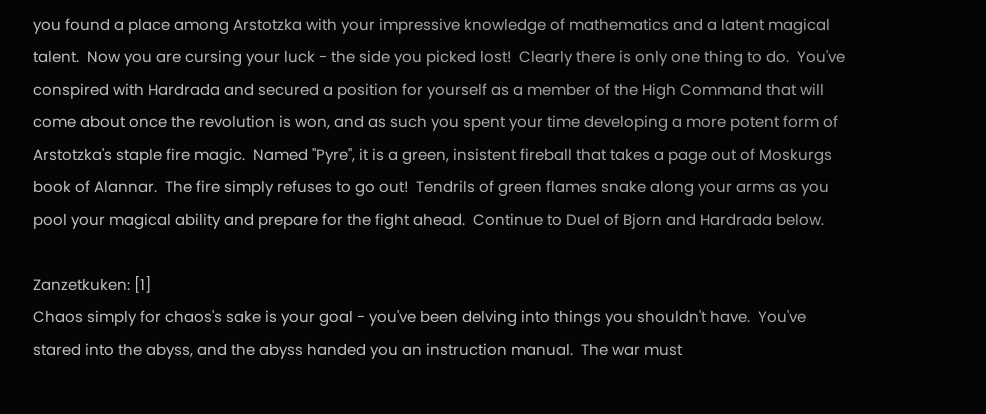you found a place among Arstotzka with your impressive knowledge of mathematics and a latent magical talent.  Now you are cursing your luck - the side you picked lost!  Clearly there is only one thing to do.  You've conspired with Hardrada and secured a position for yourself as a member of the High Command that will come about once the revolution is won, and as such you spent your time developing a more potent form of Arstotzka's staple fire magic.  Named "Pyre", it is a green, insistent fireball that takes a page out of Moskurgs book of Alannar.  The fire simply refuses to go out!  Tendrils of green flames snake along your arms as you pool your magical ability and prepare for the fight ahead.  Continue to Duel of Bjorn and Hardrada below.

Zanzetkuken: [1]
Chaos simply for chaos's sake is your goal - you've been delving into things you shouldn't have.  You've stared into the abyss, and the abyss handed you an instruction manual.  The war must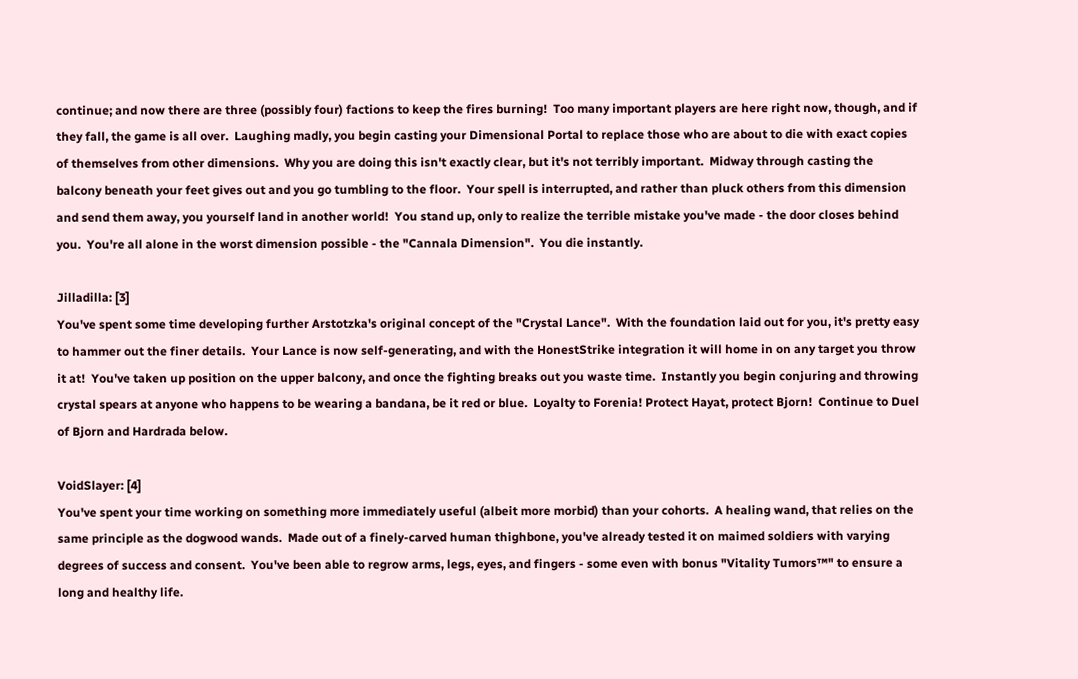continue; and now there are three (possibly four) factions to keep the fires burning!  Too many important players are here right now, though, and if they fall, the game is all over.  Laughing madly, you begin casting your Dimensional Portal to replace those who are about to die with exact copies of themselves from other dimensions.  Why you are doing this isn't exactly clear, but it's not terribly important.  Midway through casting the balcony beneath your feet gives out and you go tumbling to the floor.  Your spell is interrupted, and rather than pluck others from this dimension and send them away, you yourself land in another world!  You stand up, only to realize the terrible mistake you've made - the door closes behind you.  You're all alone in the worst dimension possible - the "Cannala Dimension".  You die instantly.

Jilladilla: [3]
You've spent some time developing further Arstotzka's original concept of the "Crystal Lance".  With the foundation laid out for you, it's pretty easy to hammer out the finer details.  Your Lance is now self-generating, and with the HonestStrike integration it will home in on any target you throw it at!  You've taken up position on the upper balcony, and once the fighting breaks out you waste time.  Instantly you begin conjuring and throwing crystal spears at anyone who happens to be wearing a bandana, be it red or blue.  Loyalty to Forenia! Protect Hayat, protect Bjorn!  Continue to Duel of Bjorn and Hardrada below.

VoidSlayer: [4]
You've spent your time working on something more immediately useful (albeit more morbid) than your cohorts.  A healing wand, that relies on the same principle as the dogwood wands.  Made out of a finely-carved human thighbone, you've already tested it on maimed soldiers with varying degrees of success and consent.  You've been able to regrow arms, legs, eyes, and fingers - some even with bonus "Vitality Tumors™" to ensure a long and healthy life.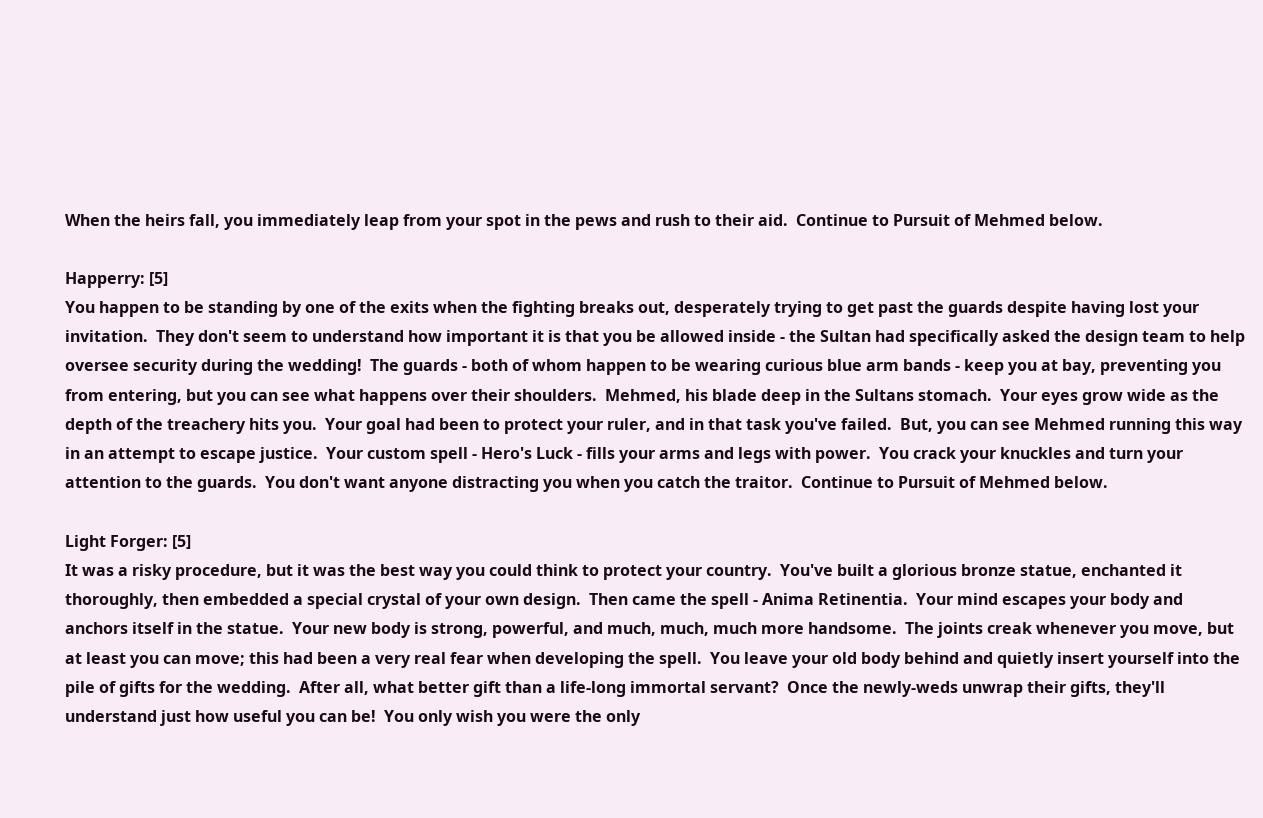When the heirs fall, you immediately leap from your spot in the pews and rush to their aid.  Continue to Pursuit of Mehmed below.

Happerry: [5]
You happen to be standing by one of the exits when the fighting breaks out, desperately trying to get past the guards despite having lost your invitation.  They don't seem to understand how important it is that you be allowed inside - the Sultan had specifically asked the design team to help oversee security during the wedding!  The guards - both of whom happen to be wearing curious blue arm bands - keep you at bay, preventing you from entering, but you can see what happens over their shoulders.  Mehmed, his blade deep in the Sultans stomach.  Your eyes grow wide as the depth of the treachery hits you.  Your goal had been to protect your ruler, and in that task you've failed.  But, you can see Mehmed running this way in an attempt to escape justice.  Your custom spell - Hero's Luck - fills your arms and legs with power.  You crack your knuckles and turn your attention to the guards.  You don't want anyone distracting you when you catch the traitor.  Continue to Pursuit of Mehmed below.

Light Forger: [5]
It was a risky procedure, but it was the best way you could think to protect your country.  You've built a glorious bronze statue, enchanted it thoroughly, then embedded a special crystal of your own design.  Then came the spell - Anima Retinentia.  Your mind escapes your body and anchors itself in the statue.  Your new body is strong, powerful, and much, much, much more handsome.  The joints creak whenever you move, but at least you can move; this had been a very real fear when developing the spell.  You leave your old body behind and quietly insert yourself into the pile of gifts for the wedding.  After all, what better gift than a life-long immortal servant?  Once the newly-weds unwrap their gifts, they'll understand just how useful you can be!  You only wish you were the only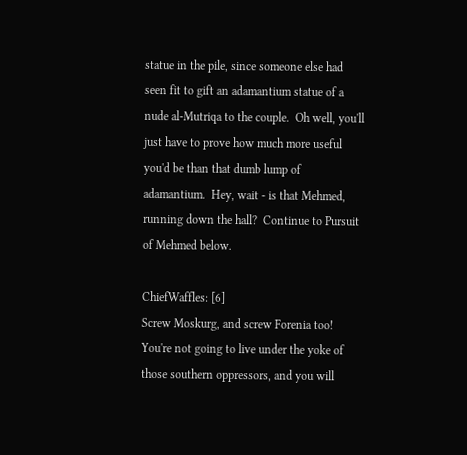statue in the pile, since someone else had seen fit to gift an adamantium statue of a nude al-Mutriqa to the couple.  Oh well, you'll just have to prove how much more useful you'd be than that dumb lump of adamantium.  Hey, wait - is that Mehmed, running down the hall?  Continue to Pursuit of Mehmed below.

ChiefWaffles: [6]
Screw Moskurg, and screw Forenia too!  You're not going to live under the yoke of those southern oppressors, and you will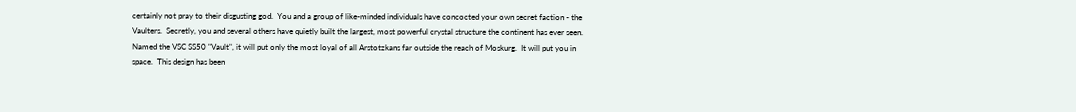certainly not pray to their disgusting god.  You and a group of like-minded individuals have concocted your own secret faction - the Vaulters.  Secretly, you and several others have quietly built the largest, most powerful crystal structure the continent has ever seen.  Named the VSC SS50 "Vault", it will put only the most loyal of all Arstotzkans far outside the reach of Moskurg.  It will put you in space.  This design has been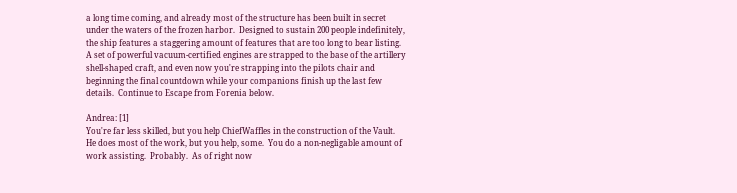a long time coming, and already most of the structure has been built in secret under the waters of the frozen harbor.  Designed to sustain 200 people indefinitely, the ship features a staggering amount of features that are too long to bear listing.  A set of powerful vacuum-certified engines are strapped to the base of the artillery shell-shaped craft, and even now you're strapping into the pilots chair and beginning the final countdown while your companions finish up the last few details.  Continue to Escape from Forenia below.

Andrea: [1]
You're far less skilled, but you help ChiefWaffles in the construction of the Vault.  He does most of the work, but you help, some.  You do a non-negligable amount of work assisting.  Probably.  As of right now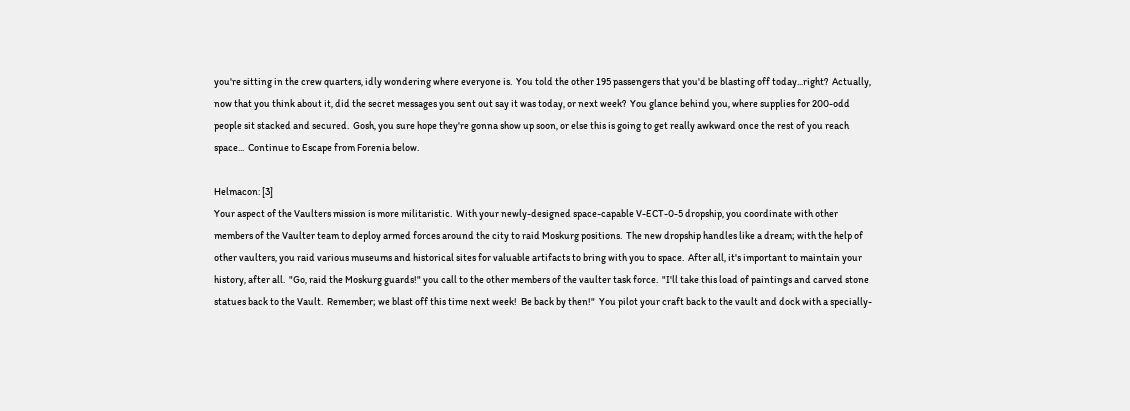you're sitting in the crew quarters, idly wondering where everyone is.  You told the other 195 passengers that you'd be blasting off today...right?  Actually, now that you think about it, did the secret messages you sent out say it was today, or next week?  You glance behind you, where supplies for 200-odd people sit stacked and secured.  Gosh, you sure hope they're gonna show up soon, or else this is going to get really awkward once the rest of you reach space...  Continue to Escape from Forenia below.

Helmacon: [3]
Your aspect of the Vaulters mission is more militaristic.  With your newly-designed space-capable V-ECT-0-5 dropship, you coordinate with other members of the Vaulter team to deploy armed forces around the city to raid Moskurg positions.  The new dropship handles like a dream; with the help of other vaulters, you raid various museums and historical sites for valuable artifacts to bring with you to space.  After all, it's important to maintain your history, after all.  "Go, raid the Moskurg guards!" you call to the other members of the vaulter task force.  "I'll take this load of paintings and carved stone statues back to the Vault.  Remember; we blast off this time next week!  Be back by then!"  You pilot your craft back to the vault and dock with a specially-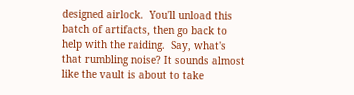designed airlock.  You'll unload this batch of artifacts, then go back to help with the raiding.  Say, what's that rumbling noise? It sounds almost like the vault is about to take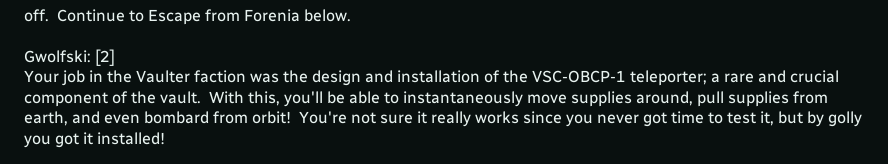off.  Continue to Escape from Forenia below.

Gwolfski: [2]
Your job in the Vaulter faction was the design and installation of the VSC-OBCP-1 teleporter; a rare and crucial component of the vault.  With this, you'll be able to instantaneously move supplies around, pull supplies from earth, and even bombard from orbit!  You're not sure it really works since you never got time to test it, but by golly you got it installed!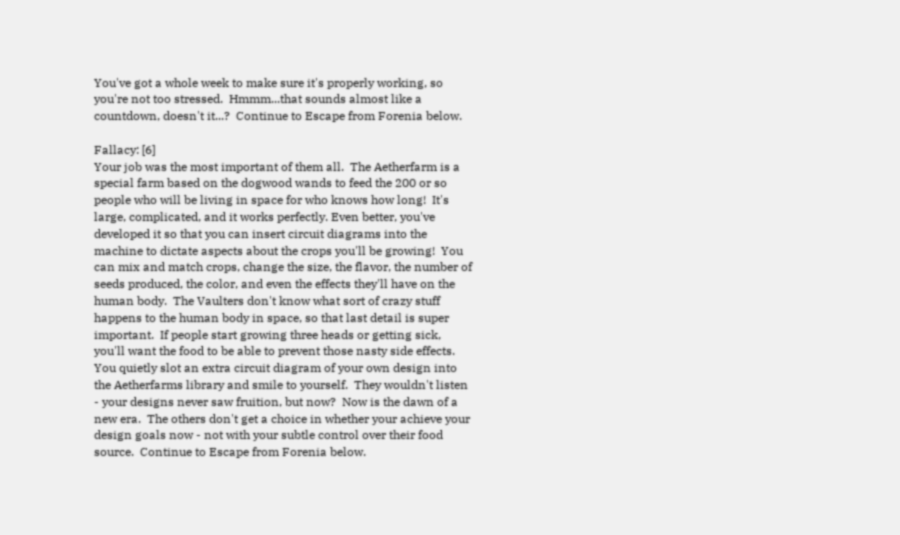You've got a whole week to make sure it's properly working, so you're not too stressed.  Hmmm...that sounds almost like a countdown, doesn't it...?  Continue to Escape from Forenia below.

Fallacy: [6]
Your job was the most important of them all.  The Aetherfarm is a special farm based on the dogwood wands to feed the 200 or so people who will be living in space for who knows how long!  It's large, complicated, and it works perfectly. Even better, you've developed it so that you can insert circuit diagrams into the machine to dictate aspects about the crops you'll be growing!  You can mix and match crops, change the size, the flavor, the number of seeds produced, the color, and even the effects they'll have on the human body.  The Vaulters don't know what sort of crazy stuff happens to the human body in space, so that last detail is super important.  If people start growing three heads or getting sick, you'll want the food to be able to prevent those nasty side effects.  You quietly slot an extra circuit diagram of your own design into the Aetherfarms library and smile to yourself.  They wouldn't listen - your designs never saw fruition, but now?  Now is the dawn of a new era.  The others don't get a choice in whether your achieve your design goals now - not with your subtle control over their food source.  Continue to Escape from Forenia below.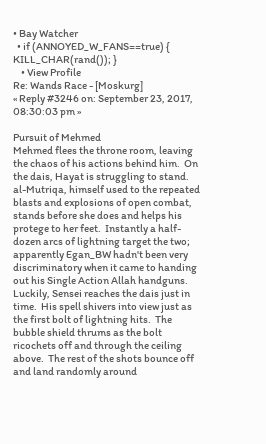• Bay Watcher
  • if (ANNOYED_W_FANS==true) { KILL_CHAR(rand()); }
    • View Profile
Re: Wands Race - [Moskurg]
« Reply #3246 on: September 23, 2017, 08:30:03 pm »

Pursuit of Mehmed
Mehmed flees the throne room, leaving the chaos of his actions behind him.  On the dais, Hayat is struggling to stand.  al-Mutriqa, himself used to the repeated blasts and explosions of open combat, stands before she does and helps his protege to her feet.  Instantly a half-dozen arcs of lightning target the two; apparently Egan_BW hadn't been very discriminatory when it came to handing out his Single Action Allah handguns.  Luckily, Sensei reaches the dais just in time.  His spell shivers into view just as the first bolt of lightning hits.  The bubble shield thrums as the bolt ricochets off and through the ceiling above.  The rest of the shots bounce off and land randomly around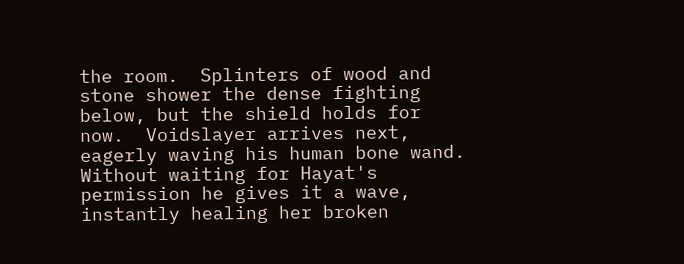the room.  Splinters of wood and stone shower the dense fighting below, but the shield holds for now.  Voidslayer arrives next, eagerly waving his human bone wand. Without waiting for Hayat's permission he gives it a wave, instantly healing her broken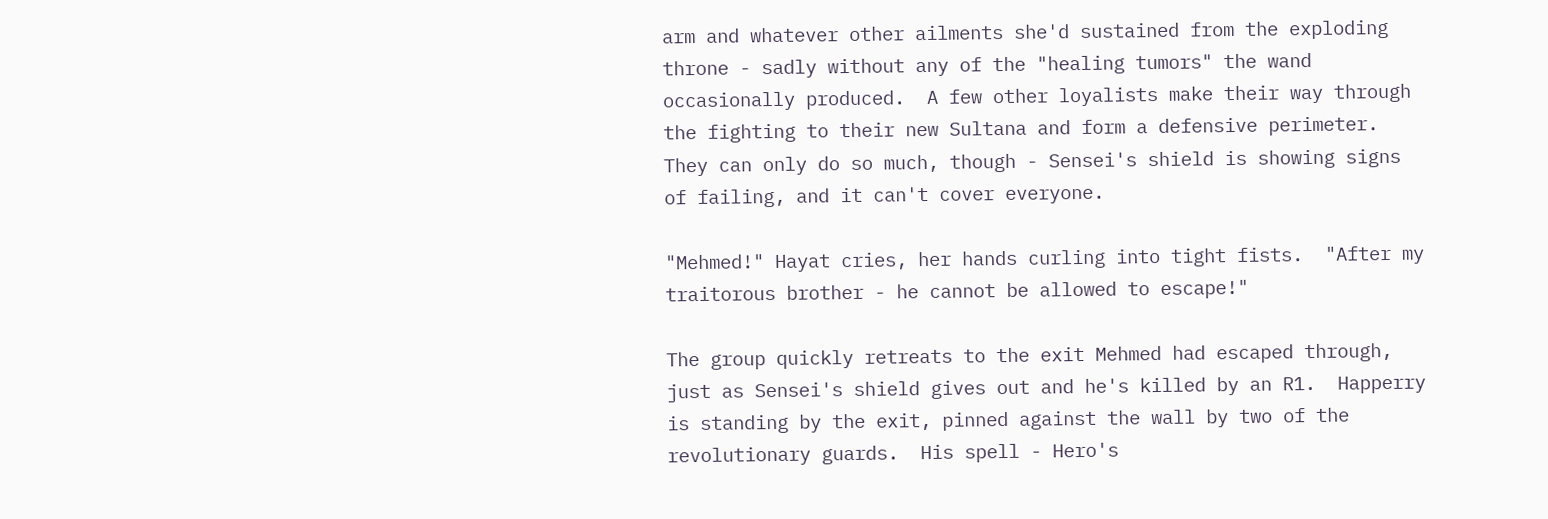arm and whatever other ailments she'd sustained from the exploding throne - sadly without any of the "healing tumors" the wand occasionally produced.  A few other loyalists make their way through the fighting to their new Sultana and form a defensive perimeter.  They can only do so much, though - Sensei's shield is showing signs of failing, and it can't cover everyone.

"Mehmed!" Hayat cries, her hands curling into tight fists.  "After my traitorous brother - he cannot be allowed to escape!"

The group quickly retreats to the exit Mehmed had escaped through, just as Sensei's shield gives out and he's killed by an R1.  Happerry is standing by the exit, pinned against the wall by two of the revolutionary guards.  His spell - Hero's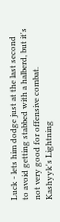Luck - lets him dodge just at the last second to avoid getting stabbed with a halberd, but it's not very good for offensive combat.  Kashyyk's Lightning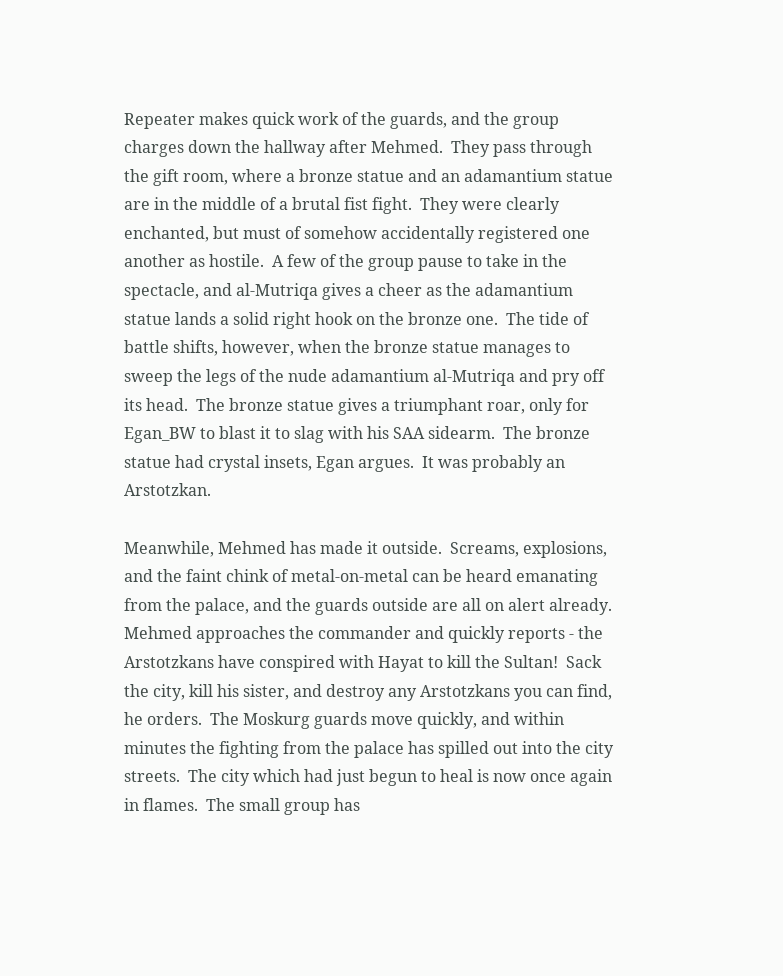Repeater makes quick work of the guards, and the group charges down the hallway after Mehmed.  They pass through the gift room, where a bronze statue and an adamantium statue are in the middle of a brutal fist fight.  They were clearly enchanted, but must of somehow accidentally registered one another as hostile.  A few of the group pause to take in the spectacle, and al-Mutriqa gives a cheer as the adamantium statue lands a solid right hook on the bronze one.  The tide of battle shifts, however, when the bronze statue manages to sweep the legs of the nude adamantium al-Mutriqa and pry off its head.  The bronze statue gives a triumphant roar, only for Egan_BW to blast it to slag with his SAA sidearm.  The bronze statue had crystal insets, Egan argues.  It was probably an Arstotzkan.

Meanwhile, Mehmed has made it outside.  Screams, explosions, and the faint chink of metal-on-metal can be heard emanating from the palace, and the guards outside are all on alert already.  Mehmed approaches the commander and quickly reports - the Arstotzkans have conspired with Hayat to kill the Sultan!  Sack the city, kill his sister, and destroy any Arstotzkans you can find, he orders.  The Moskurg guards move quickly, and within minutes the fighting from the palace has spilled out into the city streets.  The city which had just begun to heal is now once again in flames.  The small group has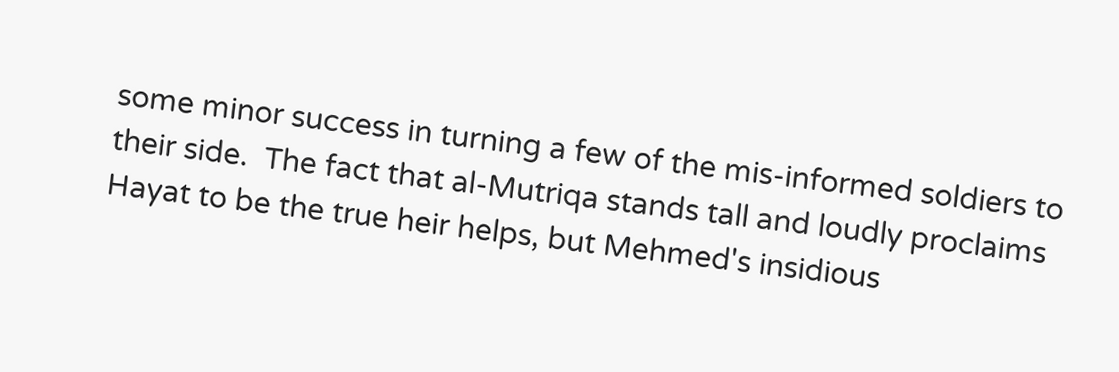some minor success in turning a few of the mis-informed soldiers to their side.  The fact that al-Mutriqa stands tall and loudly proclaims Hayat to be the true heir helps, but Mehmed's insidious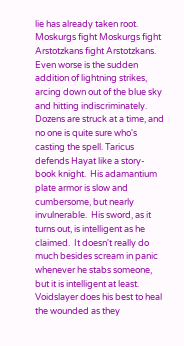lie has already taken root. Moskurgs fight Moskurgs fight Arstotzkans fight Arstotzkans.  Even worse is the sudden addition of lightning strikes, arcing down out of the blue sky and hitting indiscriminately.  Dozens are struck at a time, and no one is quite sure who's casting the spell. Taricus defends Hayat like a story-book knight.  His adamantium plate armor is slow and cumbersome, but nearly invulnerable.  His sword, as it turns out, is intelligent as he claimed.  It doesn't really do much besides scream in panic whenever he stabs someone, but it is intelligent at least.  Voidslayer does his best to heal the wounded as they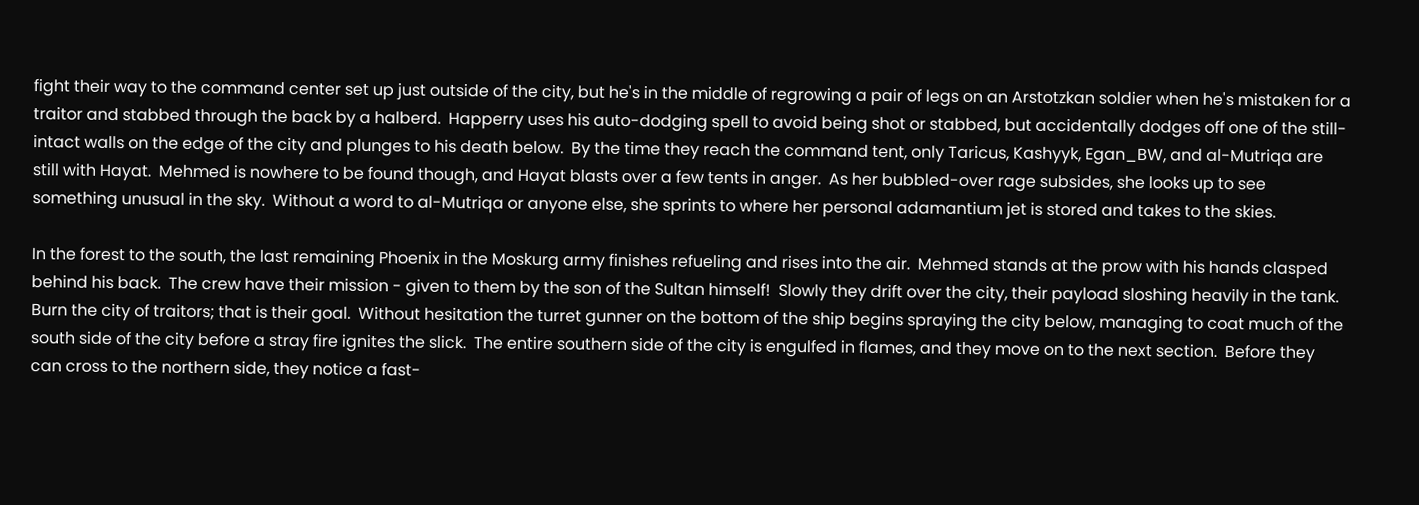fight their way to the command center set up just outside of the city, but he's in the middle of regrowing a pair of legs on an Arstotzkan soldier when he's mistaken for a traitor and stabbed through the back by a halberd.  Happerry uses his auto-dodging spell to avoid being shot or stabbed, but accidentally dodges off one of the still-intact walls on the edge of the city and plunges to his death below.  By the time they reach the command tent, only Taricus, Kashyyk, Egan_BW, and al-Mutriqa are still with Hayat.  Mehmed is nowhere to be found though, and Hayat blasts over a few tents in anger.  As her bubbled-over rage subsides, she looks up to see something unusual in the sky.  Without a word to al-Mutriqa or anyone else, she sprints to where her personal adamantium jet is stored and takes to the skies.

In the forest to the south, the last remaining Phoenix in the Moskurg army finishes refueling and rises into the air.  Mehmed stands at the prow with his hands clasped behind his back.  The crew have their mission - given to them by the son of the Sultan himself!  Slowly they drift over the city, their payload sloshing heavily in the tank.  Burn the city of traitors; that is their goal.  Without hesitation the turret gunner on the bottom of the ship begins spraying the city below, managing to coat much of the south side of the city before a stray fire ignites the slick.  The entire southern side of the city is engulfed in flames, and they move on to the next section.  Before they can cross to the northern side, they notice a fast-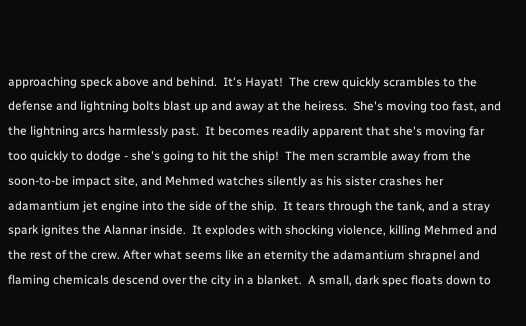approaching speck above and behind.  It's Hayat!  The crew quickly scrambles to the defense and lightning bolts blast up and away at the heiress.  She's moving too fast, and the lightning arcs harmlessly past.  It becomes readily apparent that she's moving far too quickly to dodge - she's going to hit the ship!  The men scramble away from the soon-to-be impact site, and Mehmed watches silently as his sister crashes her adamantium jet engine into the side of the ship.  It tears through the tank, and a stray spark ignites the Alannar inside.  It explodes with shocking violence, killing Mehmed and the rest of the crew. After what seems like an eternity the adamantium shrapnel and flaming chemicals descend over the city in a blanket.  A small, dark spec floats down to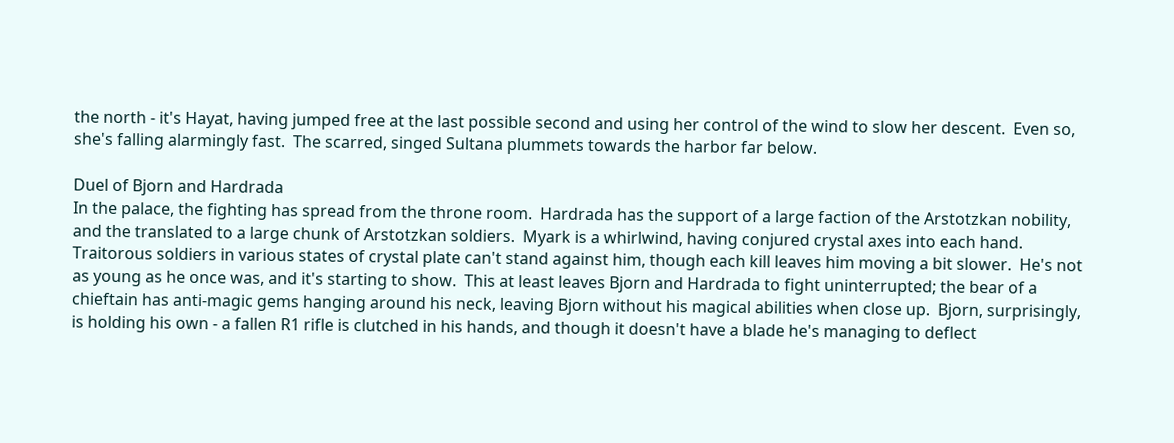the north - it's Hayat, having jumped free at the last possible second and using her control of the wind to slow her descent.  Even so, she's falling alarmingly fast.  The scarred, singed Sultana plummets towards the harbor far below.

Duel of Bjorn and Hardrada
In the palace, the fighting has spread from the throne room.  Hardrada has the support of a large faction of the Arstotzkan nobility, and the translated to a large chunk of Arstotzkan soldiers.  Myark is a whirlwind, having conjured crystal axes into each hand.  Traitorous soldiers in various states of crystal plate can't stand against him, though each kill leaves him moving a bit slower.  He's not as young as he once was, and it's starting to show.  This at least leaves Bjorn and Hardrada to fight uninterrupted; the bear of a chieftain has anti-magic gems hanging around his neck, leaving Bjorn without his magical abilities when close up.  Bjorn, surprisingly, is holding his own - a fallen R1 rifle is clutched in his hands, and though it doesn't have a blade he's managing to deflect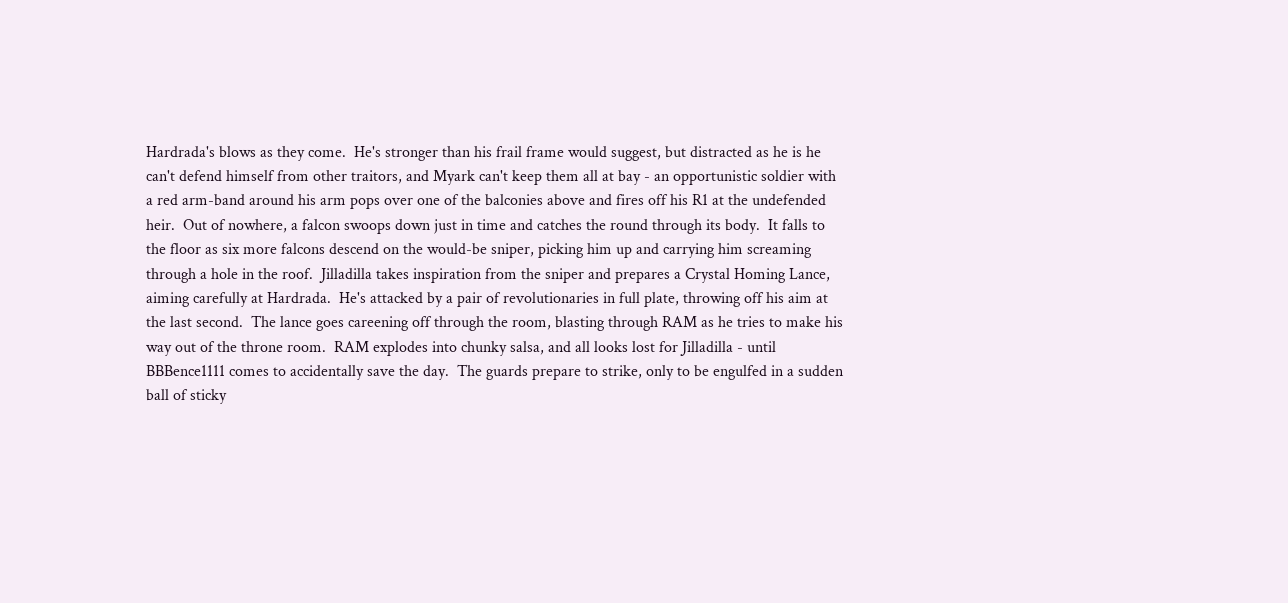Hardrada's blows as they come.  He's stronger than his frail frame would suggest, but distracted as he is he can't defend himself from other traitors, and Myark can't keep them all at bay - an opportunistic soldier with a red arm-band around his arm pops over one of the balconies above and fires off his R1 at the undefended heir.  Out of nowhere, a falcon swoops down just in time and catches the round through its body.  It falls to the floor as six more falcons descend on the would-be sniper, picking him up and carrying him screaming through a hole in the roof.  Jilladilla takes inspiration from the sniper and prepares a Crystal Homing Lance, aiming carefully at Hardrada.  He's attacked by a pair of revolutionaries in full plate, throwing off his aim at the last second.  The lance goes careening off through the room, blasting through RAM as he tries to make his way out of the throne room.  RAM explodes into chunky salsa, and all looks lost for Jilladilla - until BBBence1111 comes to accidentally save the day.  The guards prepare to strike, only to be engulfed in a sudden ball of sticky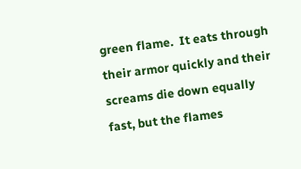green flame.  It eats through their armor quickly and their screams die down equally fast, but the flames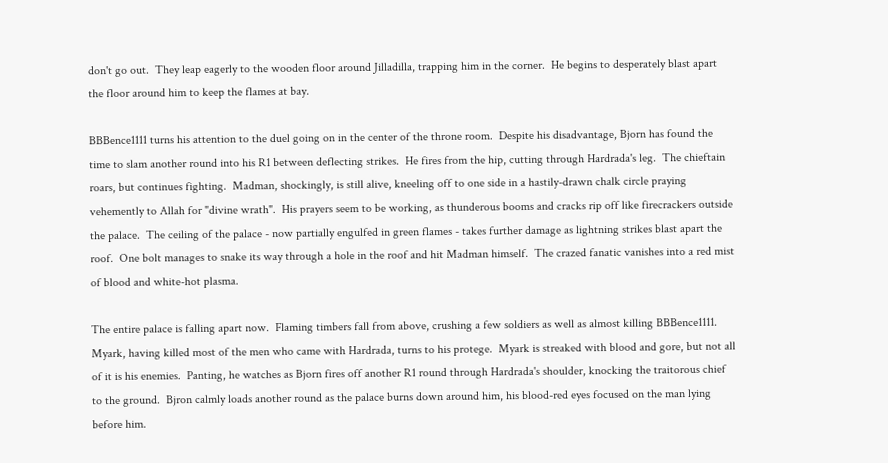don't go out.  They leap eagerly to the wooden floor around Jilladilla, trapping him in the corner.  He begins to desperately blast apart the floor around him to keep the flames at bay.

BBBence1111 turns his attention to the duel going on in the center of the throne room.  Despite his disadvantage, Bjorn has found the time to slam another round into his R1 between deflecting strikes.  He fires from the hip, cutting through Hardrada's leg.  The chieftain roars, but continues fighting.  Madman, shockingly, is still alive, kneeling off to one side in a hastily-drawn chalk circle praying vehemently to Allah for "divine wrath".  His prayers seem to be working, as thunderous booms and cracks rip off like firecrackers outside the palace.  The ceiling of the palace - now partially engulfed in green flames - takes further damage as lightning strikes blast apart the roof.  One bolt manages to snake its way through a hole in the roof and hit Madman himself.  The crazed fanatic vanishes into a red mist of blood and white-hot plasma.

The entire palace is falling apart now.  Flaming timbers fall from above, crushing a few soldiers as well as almost killing BBBence1111.  Myark, having killed most of the men who came with Hardrada, turns to his protege.  Myark is streaked with blood and gore, but not all of it is his enemies.  Panting, he watches as Bjorn fires off another R1 round through Hardrada's shoulder, knocking the traitorous chief to the ground.  Bjron calmly loads another round as the palace burns down around him, his blood-red eyes focused on the man lying before him.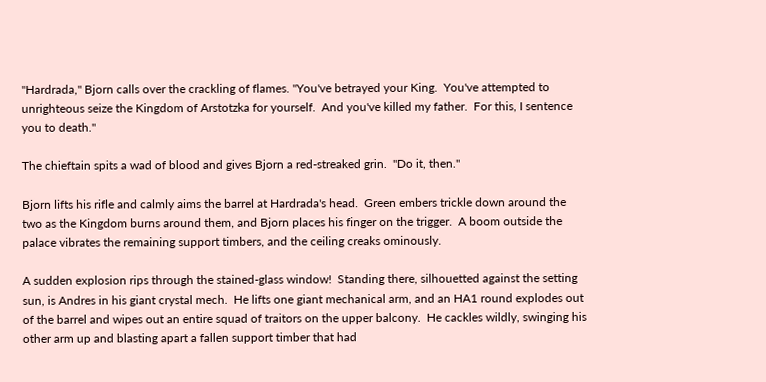"Hardrada," Bjorn calls over the crackling of flames. "You've betrayed your King.  You've attempted to unrighteous seize the Kingdom of Arstotzka for yourself.  And you've killed my father.  For this, I sentence you to death."

The chieftain spits a wad of blood and gives Bjorn a red-streaked grin.  "Do it, then."

Bjorn lifts his rifle and calmly aims the barrel at Hardrada's head.  Green embers trickle down around the two as the Kingdom burns around them, and Bjorn places his finger on the trigger.  A boom outside the palace vibrates the remaining support timbers, and the ceiling creaks ominously.

A sudden explosion rips through the stained-glass window!  Standing there, silhouetted against the setting sun, is Andres in his giant crystal mech.  He lifts one giant mechanical arm, and an HA1 round explodes out of the barrel and wipes out an entire squad of traitors on the upper balcony.  He cackles wildly, swinging his other arm up and blasting apart a fallen support timber that had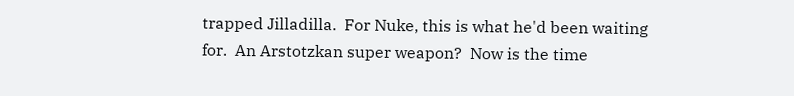trapped Jilladilla.  For Nuke, this is what he'd been waiting for.  An Arstotzkan super weapon?  Now is the time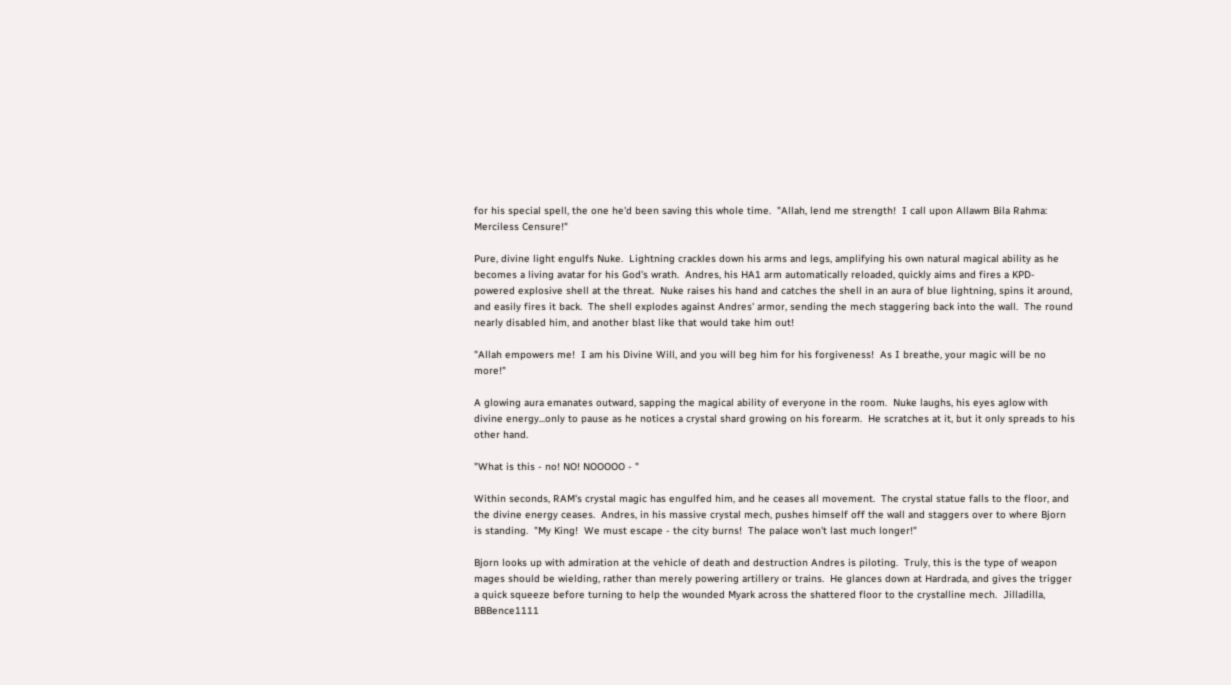for his special spell, the one he'd been saving this whole time.  "Allah, lend me strength!  I call upon Allawm Bila Rahma: Merciless Censure!"

Pure, divine light engulfs Nuke.  Lightning crackles down his arms and legs, amplifying his own natural magical ability as he becomes a living avatar for his God's wrath.  Andres, his HA1 arm automatically reloaded, quickly aims and fires a KPD-powered explosive shell at the threat.  Nuke raises his hand and catches the shell in an aura of blue lightning, spins it around, and easily fires it back.  The shell explodes against Andres' armor, sending the mech staggering back into the wall.  The round nearly disabled him, and another blast like that would take him out!

"Allah empowers me!  I am his Divine Will, and you will beg him for his forgiveness!  As I breathe, your magic will be no more!"

A glowing aura emanates outward, sapping the magical ability of everyone in the room.  Nuke laughs, his eyes aglow with divine energy...only to pause as he notices a crystal shard growing on his forearm.  He scratches at it, but it only spreads to his other hand.

"What is this - no! NO! NOOOOO - "

Within seconds, RAM's crystal magic has engulfed him, and he ceases all movement.  The crystal statue falls to the floor, and the divine energy ceases.  Andres, in his massive crystal mech, pushes himself off the wall and staggers over to where Bjorn is standing.  "My King!  We must escape - the city burns!  The palace won't last much longer!"

Bjorn looks up with admiration at the vehicle of death and destruction Andres is piloting.  Truly, this is the type of weapon mages should be wielding, rather than merely powering artillery or trains.  He glances down at Hardrada, and gives the trigger a quick squeeze before turning to help the wounded Myark across the shattered floor to the crystalline mech.  Jilladilla, BBBence1111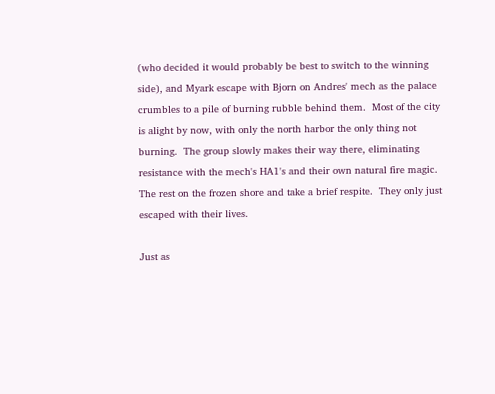(who decided it would probably be best to switch to the winning side), and Myark escape with Bjorn on Andres' mech as the palace crumbles to a pile of burning rubble behind them.  Most of the city is alight by now, with only the north harbor the only thing not burning.  The group slowly makes their way there, eliminating resistance with the mech's HA1's and their own natural fire magic.  The rest on the frozen shore and take a brief respite.  They only just escaped with their lives.

Just as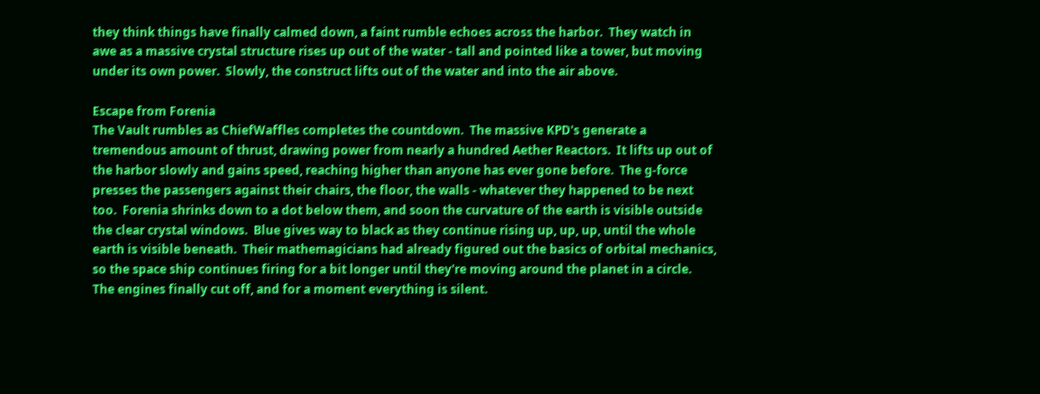they think things have finally calmed down, a faint rumble echoes across the harbor.  They watch in awe as a massive crystal structure rises up out of the water - tall and pointed like a tower, but moving under its own power.  Slowly, the construct lifts out of the water and into the air above.

Escape from Forenia
The Vault rumbles as ChiefWaffles completes the countdown.  The massive KPD's generate a tremendous amount of thrust, drawing power from nearly a hundred Aether Reactors.  It lifts up out of the harbor slowly and gains speed, reaching higher than anyone has ever gone before.  The g-force presses the passengers against their chairs, the floor, the walls - whatever they happened to be next too.  Forenia shrinks down to a dot below them, and soon the curvature of the earth is visible outside the clear crystal windows.  Blue gives way to black as they continue rising up, up, up, until the whole earth is visible beneath.  Their mathemagicians had already figured out the basics of orbital mechanics, so the space ship continues firing for a bit longer until they're moving around the planet in a circle.  The engines finally cut off, and for a moment everything is silent.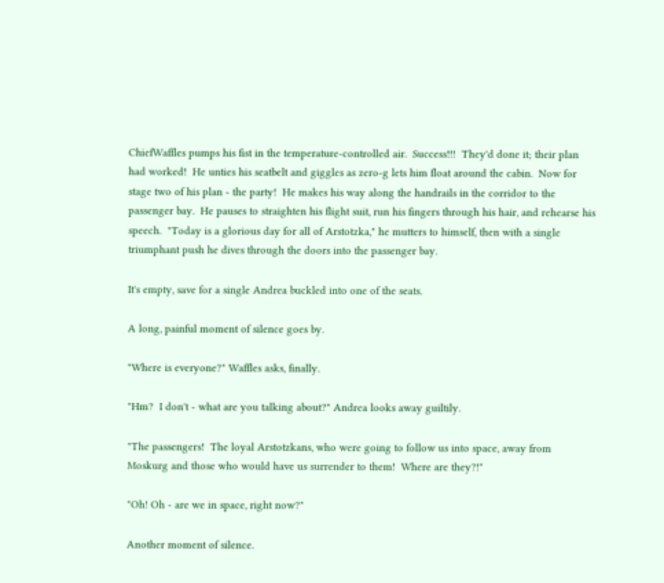ChiefWaffles pumps his fist in the temperature-controlled air.  Success!!!  They'd done it; their plan had worked!  He unties his seatbelt and giggles as zero-g lets him float around the cabin.  Now for stage two of his plan - the party!  He makes his way along the handrails in the corridor to the passenger bay.  He pauses to straighten his flight suit, run his fingers through his hair, and rehearse his speech.  "Today is a glorious day for all of Arstotzka," he mutters to himself, then with a single triumphant push he dives through the doors into the passenger bay.

It's empty, save for a single Andrea buckled into one of the seats.

A long, painful moment of silence goes by.

"Where is everyone?" Waffles asks, finally.

"Hm?  I don't - what are you talking about?" Andrea looks away guiltily.

"The passengers!  The loyal Arstotzkans, who were going to follow us into space, away from Moskurg and those who would have us surrender to them!  Where are they?!"

"Oh! Oh - are we in space, right now?"

Another moment of silence.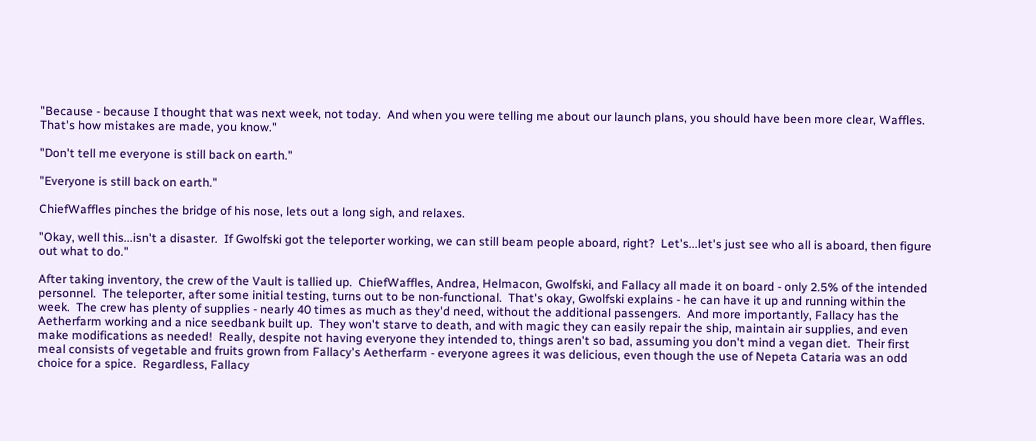"Because - because I thought that was next week, not today.  And when you were telling me about our launch plans, you should have been more clear, Waffles.  That's how mistakes are made, you know."

"Don't tell me everyone is still back on earth."

"Everyone is still back on earth."

ChiefWaffles pinches the bridge of his nose, lets out a long sigh, and relaxes.

"Okay, well this...isn't a disaster.  If Gwolfski got the teleporter working, we can still beam people aboard, right?  Let's...let's just see who all is aboard, then figure out what to do."

After taking inventory, the crew of the Vault is tallied up.  ChiefWaffles, Andrea, Helmacon, Gwolfski, and Fallacy all made it on board - only 2.5% of the intended personnel.  The teleporter, after some initial testing, turns out to be non-functional.  That's okay, Gwolfski explains - he can have it up and running within the week.  The crew has plenty of supplies - nearly 40 times as much as they'd need, without the additional passengers.  And more importantly, Fallacy has the Aetherfarm working and a nice seedbank built up.  They won't starve to death, and with magic they can easily repair the ship, maintain air supplies, and even make modifications as needed!  Really, despite not having everyone they intended to, things aren't so bad, assuming you don't mind a vegan diet.  Their first meal consists of vegetable and fruits grown from Fallacy's Aetherfarm - everyone agrees it was delicious, even though the use of Nepeta Cataria was an odd choice for a spice.  Regardless, Fallacy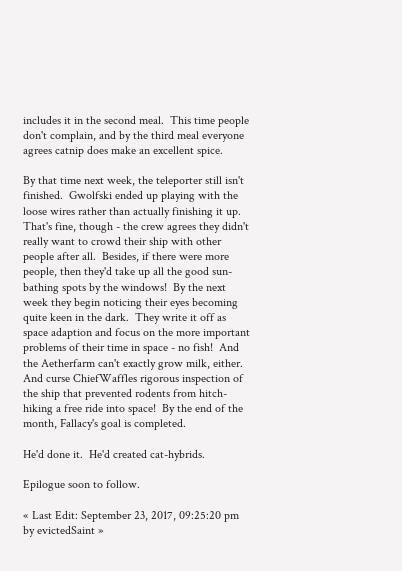includes it in the second meal.  This time people don't complain, and by the third meal everyone agrees catnip does make an excellent spice.

By that time next week, the teleporter still isn't finished.  Gwolfski ended up playing with the loose wires rather than actually finishing it up.  That's fine, though - the crew agrees they didn't really want to crowd their ship with other people after all.  Besides, if there were more people, then they'd take up all the good sun-bathing spots by the windows!  By the next week they begin noticing their eyes becoming quite keen in the dark.  They write it off as space adaption and focus on the more important problems of their time in space - no fish!  And the Aetherfarm can't exactly grow milk, either.  And curse ChiefWaffles rigorous inspection of the ship that prevented rodents from hitch-hiking a free ride into space!  By the end of the month, Fallacy's goal is completed.

He'd done it.  He'd created cat-hybrids.

Epilogue soon to follow.

« Last Edit: September 23, 2017, 09:25:20 pm by evictedSaint »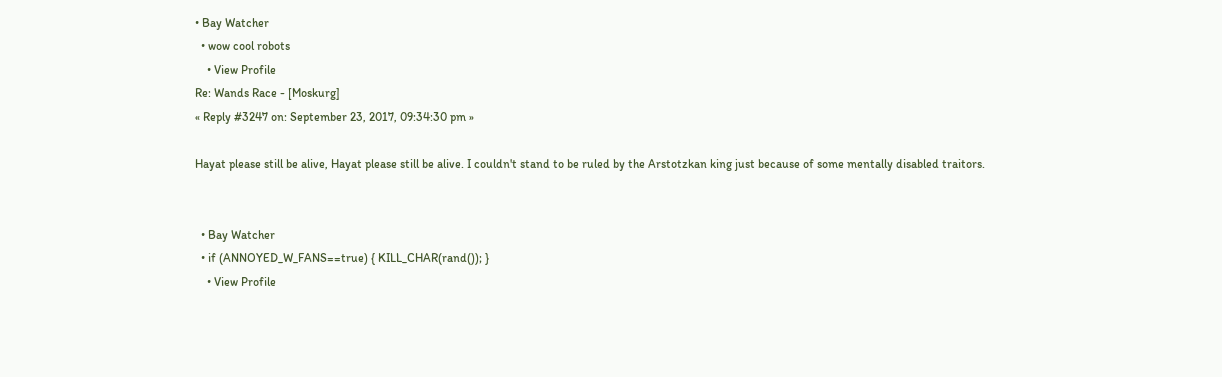• Bay Watcher
  • wow cool robots
    • View Profile
Re: Wands Race - [Moskurg]
« Reply #3247 on: September 23, 2017, 09:34:30 pm »

Hayat please still be alive, Hayat please still be alive. I couldn't stand to be ruled by the Arstotzkan king just because of some mentally disabled traitors.


  • Bay Watcher
  • if (ANNOYED_W_FANS==true) { KILL_CHAR(rand()); }
    • View Profile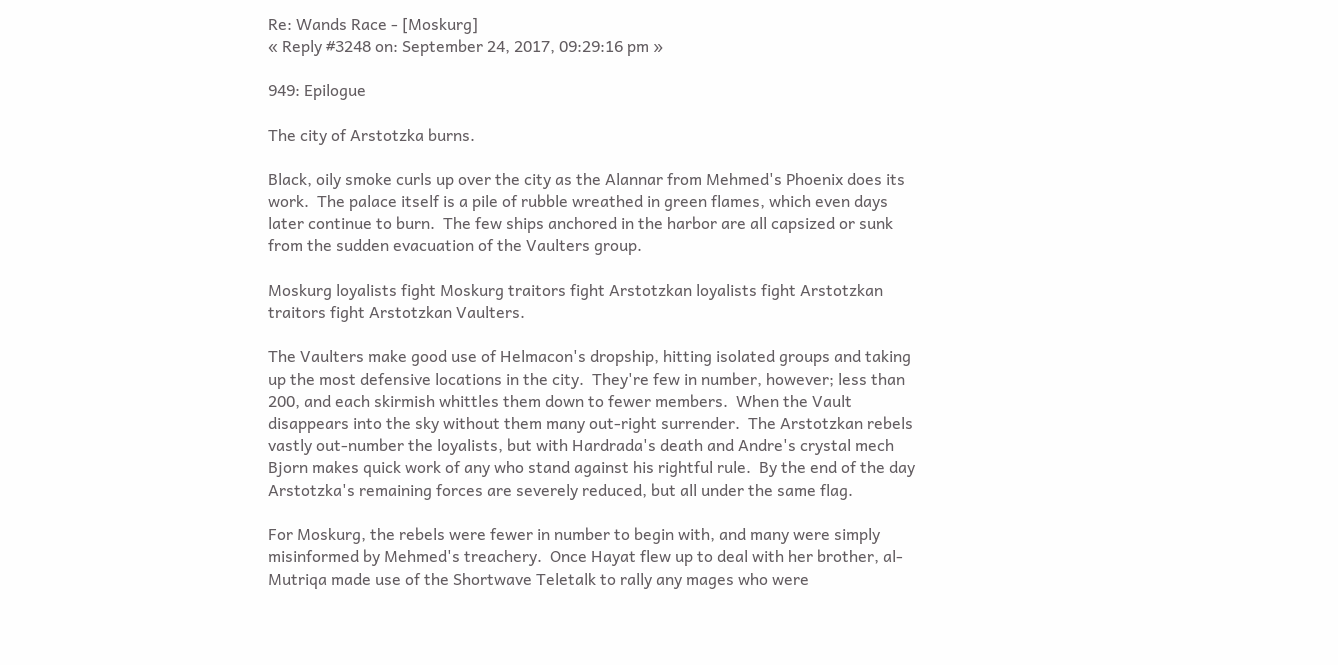Re: Wands Race - [Moskurg]
« Reply #3248 on: September 24, 2017, 09:29:16 pm »

949: Epilogue

The city of Arstotzka burns.

Black, oily smoke curls up over the city as the Alannar from Mehmed's Phoenix does its work.  The palace itself is a pile of rubble wreathed in green flames, which even days later continue to burn.  The few ships anchored in the harbor are all capsized or sunk from the sudden evacuation of the Vaulters group.

Moskurg loyalists fight Moskurg traitors fight Arstotzkan loyalists fight Arstotzkan traitors fight Arstotzkan Vaulters.

The Vaulters make good use of Helmacon's dropship, hitting isolated groups and taking up the most defensive locations in the city.  They're few in number, however; less than 200, and each skirmish whittles them down to fewer members.  When the Vault disappears into the sky without them many out-right surrender.  The Arstotzkan rebels vastly out-number the loyalists, but with Hardrada's death and Andre's crystal mech Bjorn makes quick work of any who stand against his rightful rule.  By the end of the day Arstotzka's remaining forces are severely reduced, but all under the same flag.

For Moskurg, the rebels were fewer in number to begin with, and many were simply misinformed by Mehmed's treachery.  Once Hayat flew up to deal with her brother, al-Mutriqa made use of the Shortwave Teletalk to rally any mages who were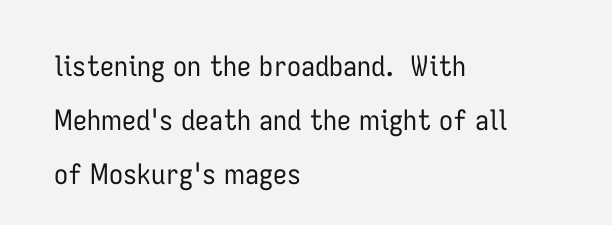listening on the broadband.  With Mehmed's death and the might of all of Moskurg's mages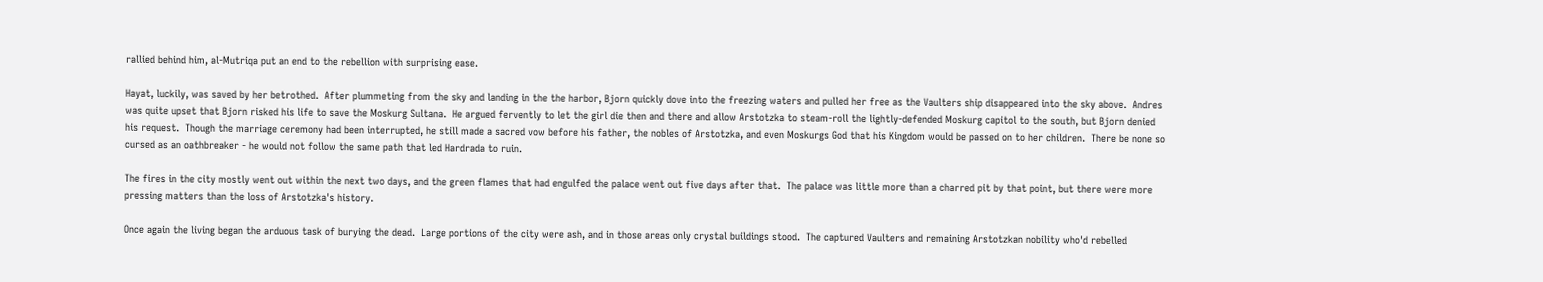rallied behind him, al-Mutriqa put an end to the rebellion with surprising ease.

Hayat, luckily, was saved by her betrothed.  After plummeting from the sky and landing in the the harbor, Bjorn quickly dove into the freezing waters and pulled her free as the Vaulters ship disappeared into the sky above.  Andres was quite upset that Bjorn risked his life to save the Moskurg Sultana.  He argued fervently to let the girl die then and there and allow Arstotzka to steam-roll the lightly-defended Moskurg capitol to the south, but Bjorn denied his request.  Though the marriage ceremony had been interrupted, he still made a sacred vow before his father, the nobles of Arstotzka, and even Moskurgs God that his Kingdom would be passed on to her children.  There be none so cursed as an oathbreaker - he would not follow the same path that led Hardrada to ruin.

The fires in the city mostly went out within the next two days, and the green flames that had engulfed the palace went out five days after that.  The palace was little more than a charred pit by that point, but there were more pressing matters than the loss of Arstotzka's history.

Once again the living began the arduous task of burying the dead.  Large portions of the city were ash, and in those areas only crystal buildings stood.  The captured Vaulters and remaining Arstotzkan nobility who'd rebelled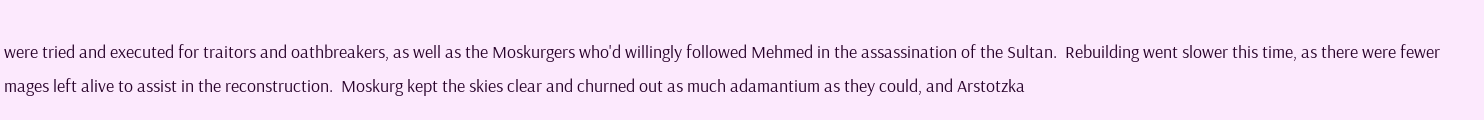were tried and executed for traitors and oathbreakers, as well as the Moskurgers who'd willingly followed Mehmed in the assassination of the Sultan.  Rebuilding went slower this time, as there were fewer mages left alive to assist in the reconstruction.  Moskurg kept the skies clear and churned out as much adamantium as they could, and Arstotzka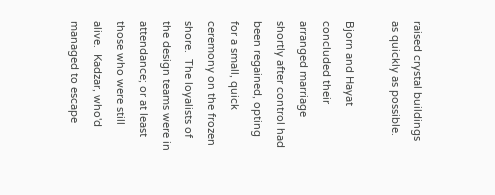raised crystal buildings as quickly as possible.

Bjorn and Hayat concluded their arranged marriage shortly after control had been regained, opting for a small, quick ceremony on the frozen shore.  The loyalists of the design teams were in attendance; or at least those who were still alive.  Kadzar, who'd managed to escape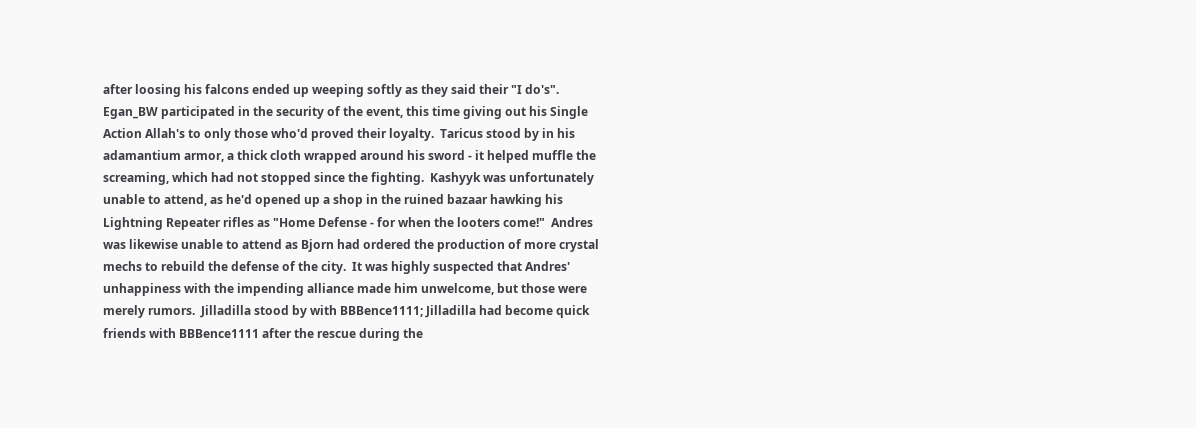after loosing his falcons ended up weeping softly as they said their "I do's".  Egan_BW participated in the security of the event, this time giving out his Single Action Allah's to only those who'd proved their loyalty.  Taricus stood by in his adamantium armor, a thick cloth wrapped around his sword - it helped muffle the screaming, which had not stopped since the fighting.  Kashyyk was unfortunately unable to attend, as he'd opened up a shop in the ruined bazaar hawking his Lightning Repeater rifles as "Home Defense - for when the looters come!"  Andres was likewise unable to attend as Bjorn had ordered the production of more crystal mechs to rebuild the defense of the city.  It was highly suspected that Andres' unhappiness with the impending alliance made him unwelcome, but those were merely rumors.  Jilladilla stood by with BBBence1111; Jilladilla had become quick friends with BBBence1111 after the rescue during the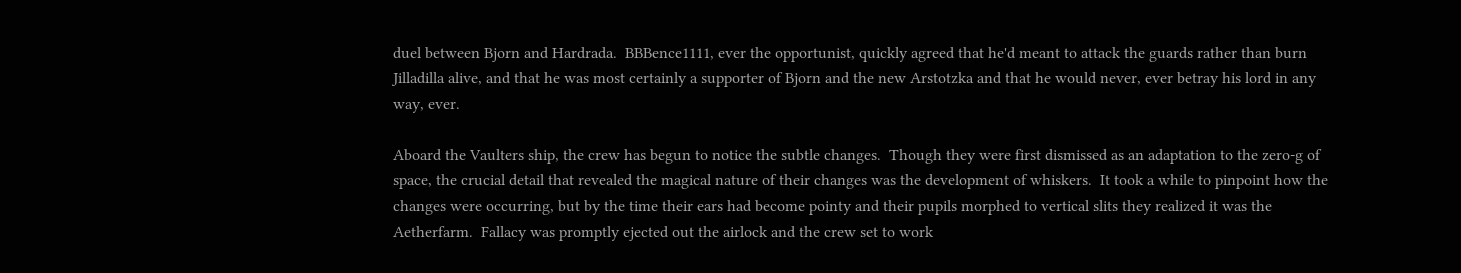duel between Bjorn and Hardrada.  BBBence1111, ever the opportunist, quickly agreed that he'd meant to attack the guards rather than burn Jilladilla alive, and that he was most certainly a supporter of Bjorn and the new Arstotzka and that he would never, ever betray his lord in any way, ever.

Aboard the Vaulters ship, the crew has begun to notice the subtle changes.  Though they were first dismissed as an adaptation to the zero-g of space, the crucial detail that revealed the magical nature of their changes was the development of whiskers.  It took a while to pinpoint how the changes were occurring, but by the time their ears had become pointy and their pupils morphed to vertical slits they realized it was the Aetherfarm.  Fallacy was promptly ejected out the airlock and the crew set to work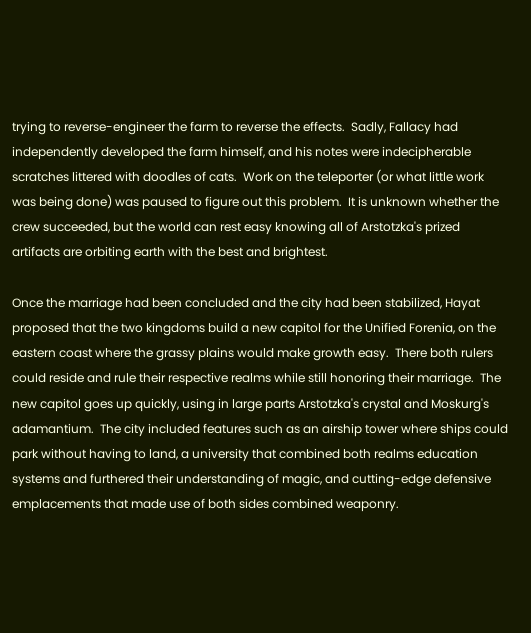trying to reverse-engineer the farm to reverse the effects.  Sadly, Fallacy had independently developed the farm himself, and his notes were indecipherable scratches littered with doodles of cats.  Work on the teleporter (or what little work was being done) was paused to figure out this problem.  It is unknown whether the crew succeeded, but the world can rest easy knowing all of Arstotzka's prized artifacts are orbiting earth with the best and brightest.

Once the marriage had been concluded and the city had been stabilized, Hayat proposed that the two kingdoms build a new capitol for the Unified Forenia, on the eastern coast where the grassy plains would make growth easy.  There both rulers could reside and rule their respective realms while still honoring their marriage.  The new capitol goes up quickly, using in large parts Arstotzka's crystal and Moskurg's adamantium.  The city included features such as an airship tower where ships could park without having to land, a university that combined both realms education systems and furthered their understanding of magic, and cutting-edge defensive emplacements that made use of both sides combined weaponry.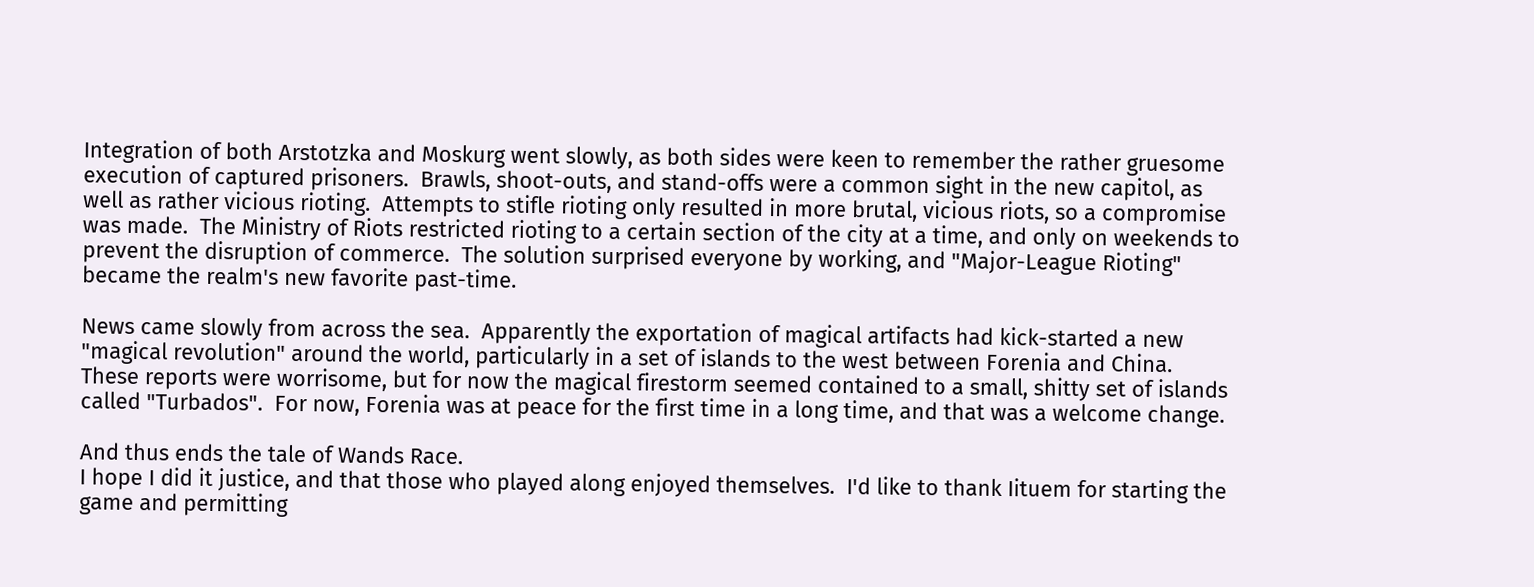Integration of both Arstotzka and Moskurg went slowly, as both sides were keen to remember the rather gruesome execution of captured prisoners.  Brawls, shoot-outs, and stand-offs were a common sight in the new capitol, as well as rather vicious rioting.  Attempts to stifle rioting only resulted in more brutal, vicious riots, so a compromise was made.  The Ministry of Riots restricted rioting to a certain section of the city at a time, and only on weekends to prevent the disruption of commerce.  The solution surprised everyone by working, and "Major-League Rioting" became the realm's new favorite past-time.

News came slowly from across the sea.  Apparently the exportation of magical artifacts had kick-started a new "magical revolution" around the world, particularly in a set of islands to the west between Forenia and China.  These reports were worrisome, but for now the magical firestorm seemed contained to a small, shitty set of islands called "Turbados".  For now, Forenia was at peace for the first time in a long time, and that was a welcome change.

And thus ends the tale of Wands Race.
I hope I did it justice, and that those who played along enjoyed themselves.  I'd like to thank Iituem for starting the game and permitting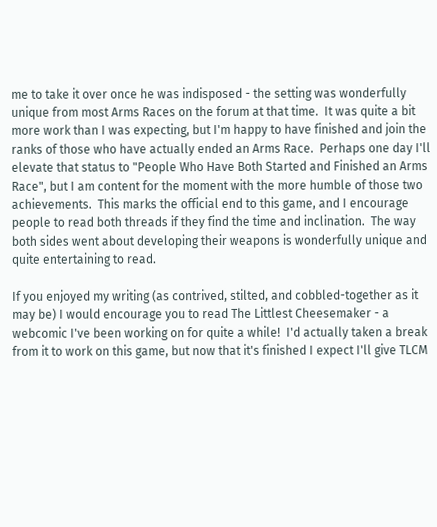me to take it over once he was indisposed - the setting was wonderfully unique from most Arms Races on the forum at that time.  It was quite a bit more work than I was expecting, but I'm happy to have finished and join the ranks of those who have actually ended an Arms Race.  Perhaps one day I'll elevate that status to "People Who Have Both Started and Finished an Arms Race", but I am content for the moment with the more humble of those two achievements.  This marks the official end to this game, and I encourage people to read both threads if they find the time and inclination.  The way both sides went about developing their weapons is wonderfully unique and quite entertaining to read.

If you enjoyed my writing (as contrived, stilted, and cobbled-together as it may be) I would encourage you to read The Littlest Cheesemaker - a webcomic I've been working on for quite a while!  I'd actually taken a break from it to work on this game, but now that it's finished I expect I'll give TLCM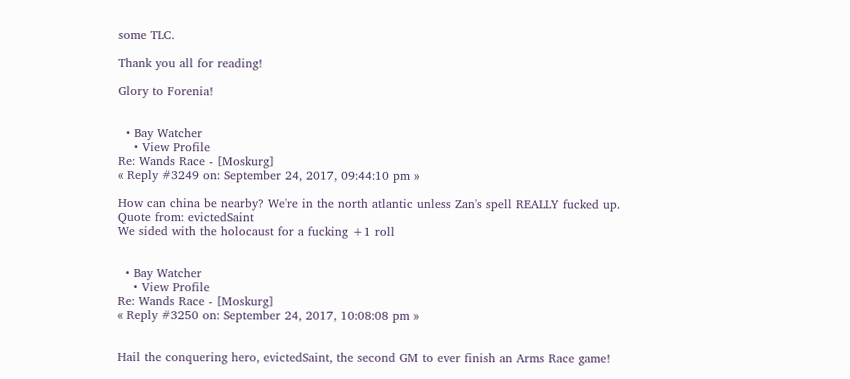some TLC.

Thank you all for reading!

Glory to Forenia!


  • Bay Watcher
    • View Profile
Re: Wands Race - [Moskurg]
« Reply #3249 on: September 24, 2017, 09:44:10 pm »

How can china be nearby? We're in the north atlantic unless Zan's spell REALLY fucked up.
Quote from: evictedSaint
We sided with the holocaust for a fucking +1 roll


  • Bay Watcher
    • View Profile
Re: Wands Race - [Moskurg]
« Reply #3250 on: September 24, 2017, 10:08:08 pm »


Hail the conquering hero, evictedSaint, the second GM to ever finish an Arms Race game!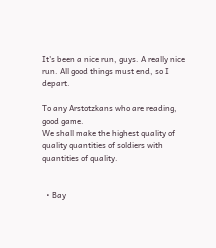It's been a nice run, guys. A really nice run. All good things must end, so I depart.

To any Arstotzkans who are reading, good game.
We shall make the highest quality of quality quantities of soldiers with quantities of quality.


  • Bay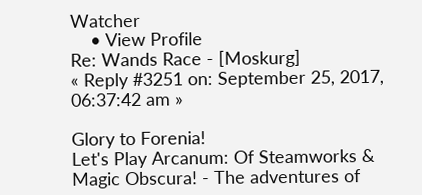Watcher
    • View Profile
Re: Wands Race - [Moskurg]
« Reply #3251 on: September 25, 2017, 06:37:42 am »

Glory to Forenia!
Let's Play Arcanum: Of Steamworks & Magic Obscura! - The adventures of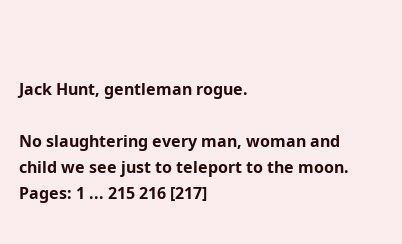Jack Hunt, gentleman rogue.

No slaughtering every man, woman and child we see just to teleport to the moon.
Pages: 1 ... 215 216 [217]